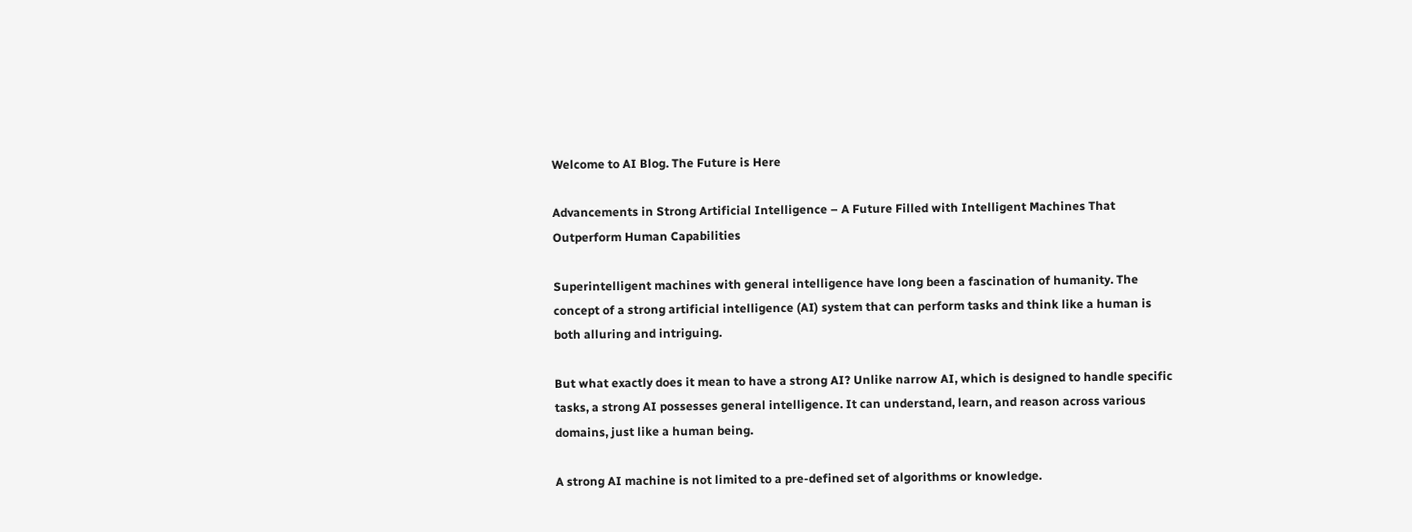Welcome to AI Blog. The Future is Here

Advancements in Strong Artificial Intelligence – A Future Filled with Intelligent Machines That Outperform Human Capabilities

Superintelligent machines with general intelligence have long been a fascination of humanity. The concept of a strong artificial intelligence (AI) system that can perform tasks and think like a human is both alluring and intriguing.

But what exactly does it mean to have a strong AI? Unlike narrow AI, which is designed to handle specific tasks, a strong AI possesses general intelligence. It can understand, learn, and reason across various domains, just like a human being.

A strong AI machine is not limited to a pre-defined set of algorithms or knowledge.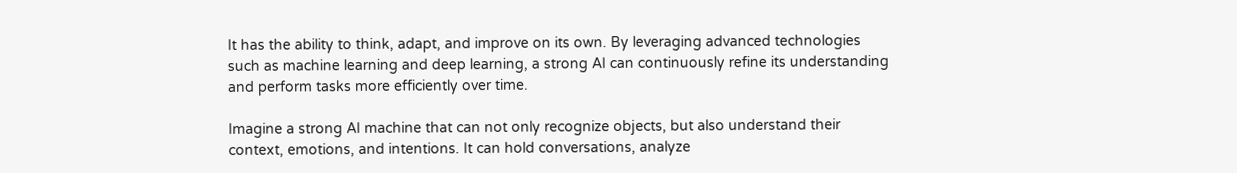It has the ability to think, adapt, and improve on its own. By leveraging advanced technologies such as machine learning and deep learning, a strong AI can continuously refine its understanding and perform tasks more efficiently over time.

Imagine a strong AI machine that can not only recognize objects, but also understand their context, emotions, and intentions. It can hold conversations, analyze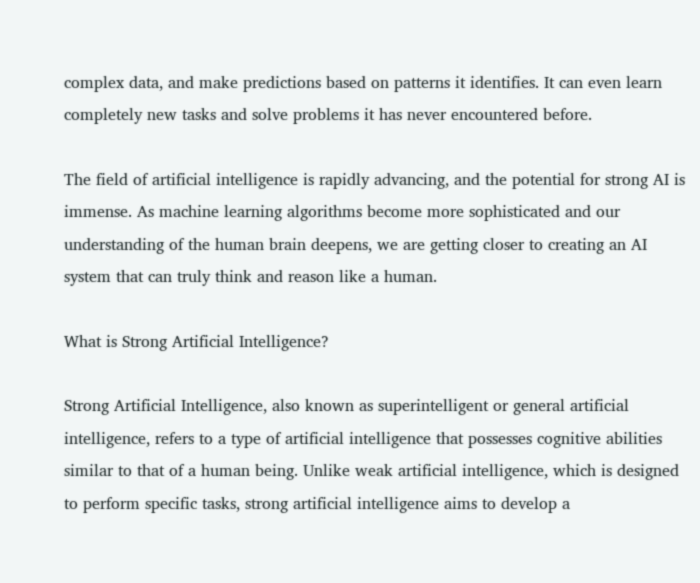complex data, and make predictions based on patterns it identifies. It can even learn completely new tasks and solve problems it has never encountered before.

The field of artificial intelligence is rapidly advancing, and the potential for strong AI is immense. As machine learning algorithms become more sophisticated and our understanding of the human brain deepens, we are getting closer to creating an AI system that can truly think and reason like a human.

What is Strong Artificial Intelligence?

Strong Artificial Intelligence, also known as superintelligent or general artificial intelligence, refers to a type of artificial intelligence that possesses cognitive abilities similar to that of a human being. Unlike weak artificial intelligence, which is designed to perform specific tasks, strong artificial intelligence aims to develop a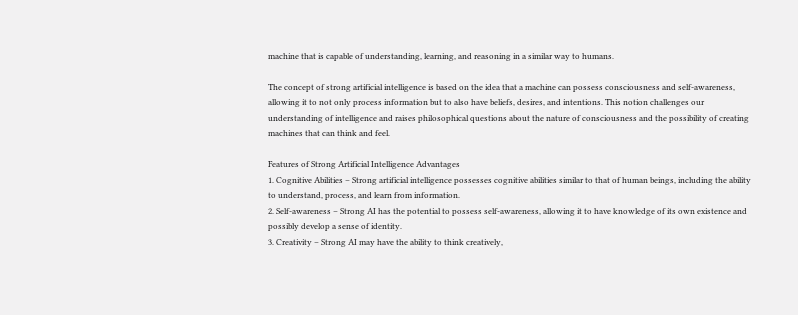machine that is capable of understanding, learning, and reasoning in a similar way to humans.

The concept of strong artificial intelligence is based on the idea that a machine can possess consciousness and self-awareness, allowing it to not only process information but to also have beliefs, desires, and intentions. This notion challenges our understanding of intelligence and raises philosophical questions about the nature of consciousness and the possibility of creating machines that can think and feel.

Features of Strong Artificial Intelligence Advantages
1. Cognitive Abilities – Strong artificial intelligence possesses cognitive abilities similar to that of human beings, including the ability to understand, process, and learn from information.
2. Self-awareness – Strong AI has the potential to possess self-awareness, allowing it to have knowledge of its own existence and possibly develop a sense of identity.
3. Creativity – Strong AI may have the ability to think creatively,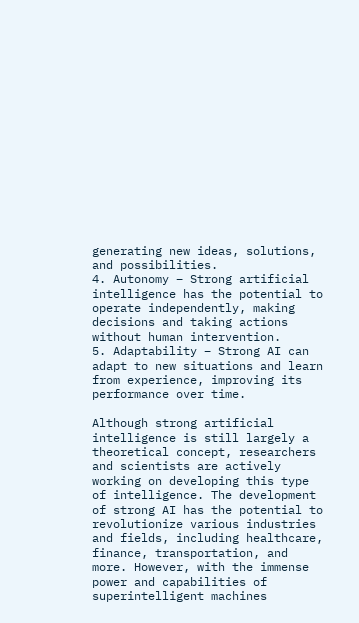generating new ideas, solutions, and possibilities.
4. Autonomy – Strong artificial intelligence has the potential to operate independently, making decisions and taking actions without human intervention.
5. Adaptability – Strong AI can adapt to new situations and learn from experience, improving its performance over time.

Although strong artificial intelligence is still largely a theoretical concept, researchers and scientists are actively working on developing this type of intelligence. The development of strong AI has the potential to revolutionize various industries and fields, including healthcare, finance, transportation, and more. However, with the immense power and capabilities of superintelligent machines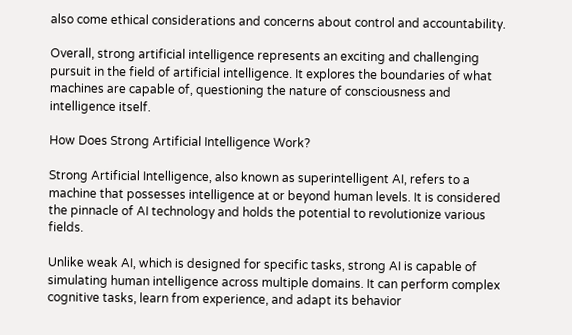also come ethical considerations and concerns about control and accountability.

Overall, strong artificial intelligence represents an exciting and challenging pursuit in the field of artificial intelligence. It explores the boundaries of what machines are capable of, questioning the nature of consciousness and intelligence itself.

How Does Strong Artificial Intelligence Work?

Strong Artificial Intelligence, also known as superintelligent AI, refers to a machine that possesses intelligence at or beyond human levels. It is considered the pinnacle of AI technology and holds the potential to revolutionize various fields.

Unlike weak AI, which is designed for specific tasks, strong AI is capable of simulating human intelligence across multiple domains. It can perform complex cognitive tasks, learn from experience, and adapt its behavior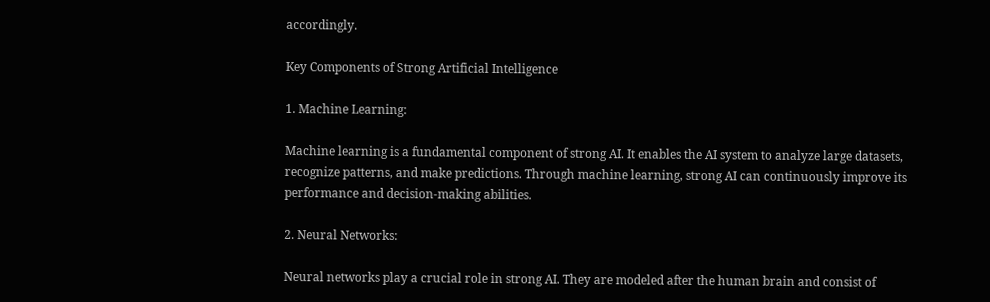accordingly.

Key Components of Strong Artificial Intelligence

1. Machine Learning:

Machine learning is a fundamental component of strong AI. It enables the AI system to analyze large datasets, recognize patterns, and make predictions. Through machine learning, strong AI can continuously improve its performance and decision-making abilities.

2. Neural Networks:

Neural networks play a crucial role in strong AI. They are modeled after the human brain and consist of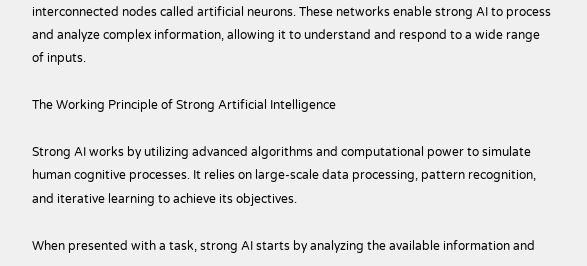interconnected nodes called artificial neurons. These networks enable strong AI to process and analyze complex information, allowing it to understand and respond to a wide range of inputs.

The Working Principle of Strong Artificial Intelligence

Strong AI works by utilizing advanced algorithms and computational power to simulate human cognitive processes. It relies on large-scale data processing, pattern recognition, and iterative learning to achieve its objectives.

When presented with a task, strong AI starts by analyzing the available information and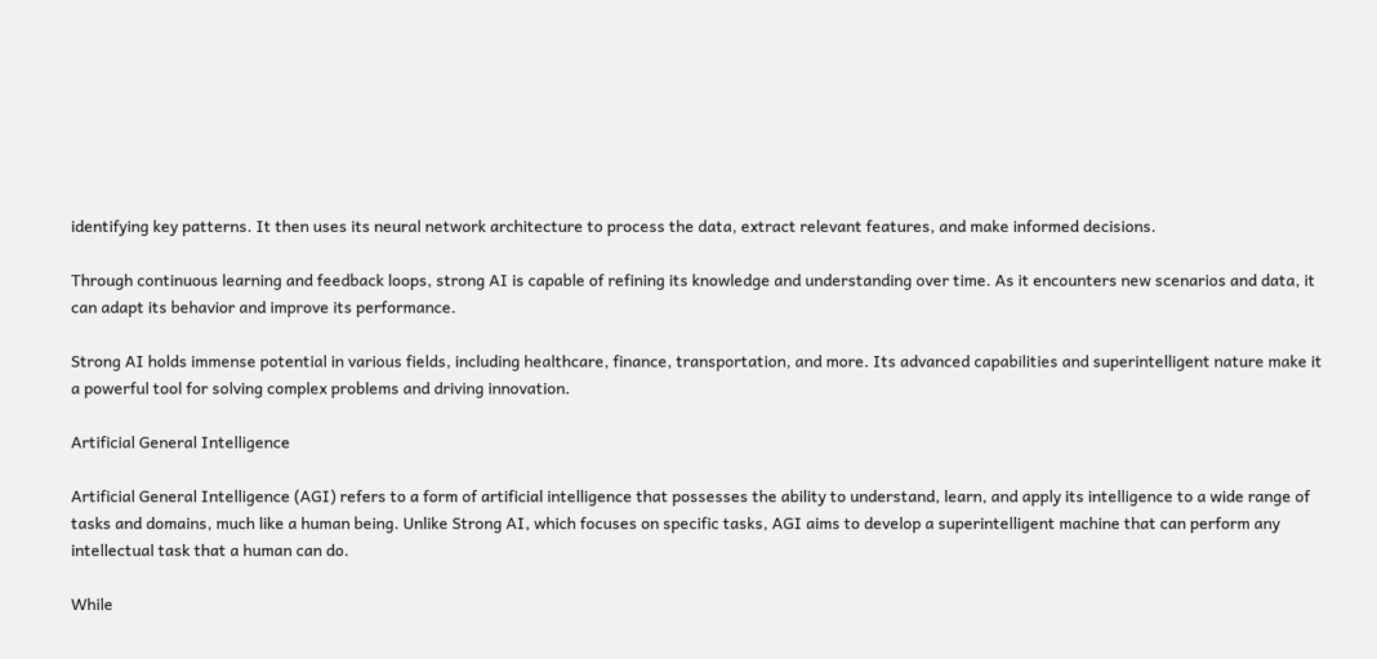identifying key patterns. It then uses its neural network architecture to process the data, extract relevant features, and make informed decisions.

Through continuous learning and feedback loops, strong AI is capable of refining its knowledge and understanding over time. As it encounters new scenarios and data, it can adapt its behavior and improve its performance.

Strong AI holds immense potential in various fields, including healthcare, finance, transportation, and more. Its advanced capabilities and superintelligent nature make it a powerful tool for solving complex problems and driving innovation.

Artificial General Intelligence

Artificial General Intelligence (AGI) refers to a form of artificial intelligence that possesses the ability to understand, learn, and apply its intelligence to a wide range of tasks and domains, much like a human being. Unlike Strong AI, which focuses on specific tasks, AGI aims to develop a superintelligent machine that can perform any intellectual task that a human can do.

While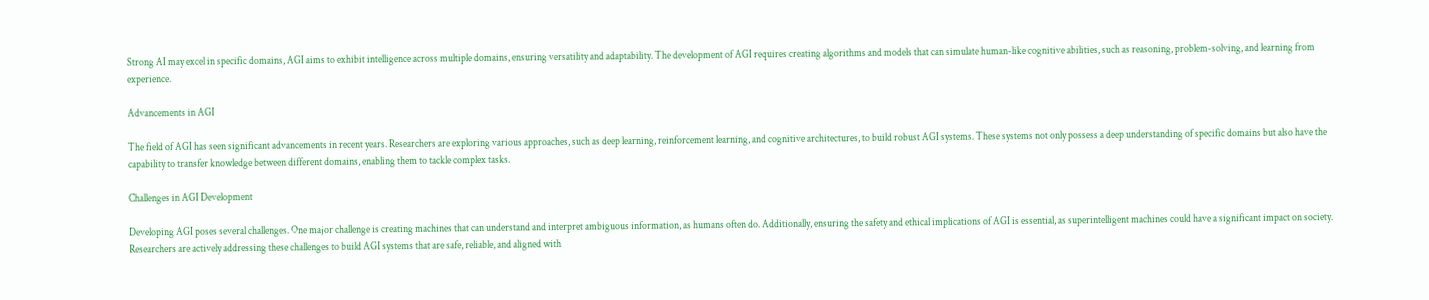Strong AI may excel in specific domains, AGI aims to exhibit intelligence across multiple domains, ensuring versatility and adaptability. The development of AGI requires creating algorithms and models that can simulate human-like cognitive abilities, such as reasoning, problem-solving, and learning from experience.

Advancements in AGI

The field of AGI has seen significant advancements in recent years. Researchers are exploring various approaches, such as deep learning, reinforcement learning, and cognitive architectures, to build robust AGI systems. These systems not only possess a deep understanding of specific domains but also have the capability to transfer knowledge between different domains, enabling them to tackle complex tasks.

Challenges in AGI Development

Developing AGI poses several challenges. One major challenge is creating machines that can understand and interpret ambiguous information, as humans often do. Additionally, ensuring the safety and ethical implications of AGI is essential, as superintelligent machines could have a significant impact on society. Researchers are actively addressing these challenges to build AGI systems that are safe, reliable, and aligned with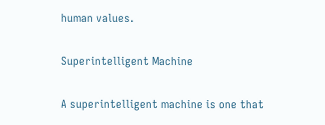human values.

Superintelligent Machine

A superintelligent machine is one that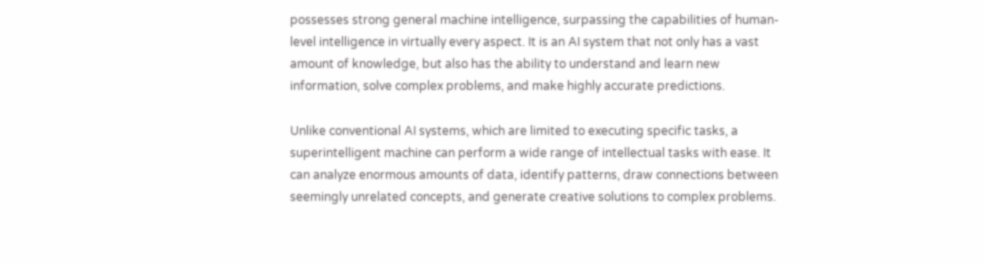possesses strong general machine intelligence, surpassing the capabilities of human-level intelligence in virtually every aspect. It is an AI system that not only has a vast amount of knowledge, but also has the ability to understand and learn new information, solve complex problems, and make highly accurate predictions.

Unlike conventional AI systems, which are limited to executing specific tasks, a superintelligent machine can perform a wide range of intellectual tasks with ease. It can analyze enormous amounts of data, identify patterns, draw connections between seemingly unrelated concepts, and generate creative solutions to complex problems.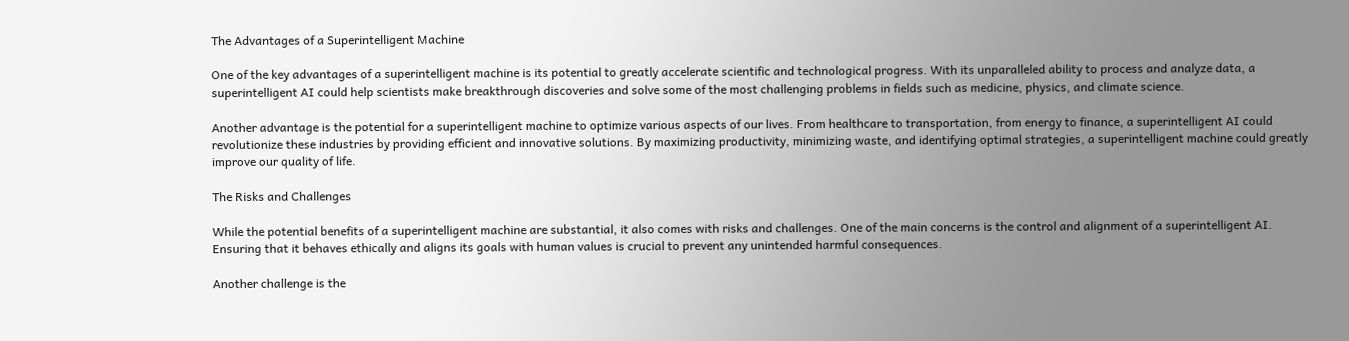The Advantages of a Superintelligent Machine

One of the key advantages of a superintelligent machine is its potential to greatly accelerate scientific and technological progress. With its unparalleled ability to process and analyze data, a superintelligent AI could help scientists make breakthrough discoveries and solve some of the most challenging problems in fields such as medicine, physics, and climate science.

Another advantage is the potential for a superintelligent machine to optimize various aspects of our lives. From healthcare to transportation, from energy to finance, a superintelligent AI could revolutionize these industries by providing efficient and innovative solutions. By maximizing productivity, minimizing waste, and identifying optimal strategies, a superintelligent machine could greatly improve our quality of life.

The Risks and Challenges

While the potential benefits of a superintelligent machine are substantial, it also comes with risks and challenges. One of the main concerns is the control and alignment of a superintelligent AI. Ensuring that it behaves ethically and aligns its goals with human values is crucial to prevent any unintended harmful consequences.

Another challenge is the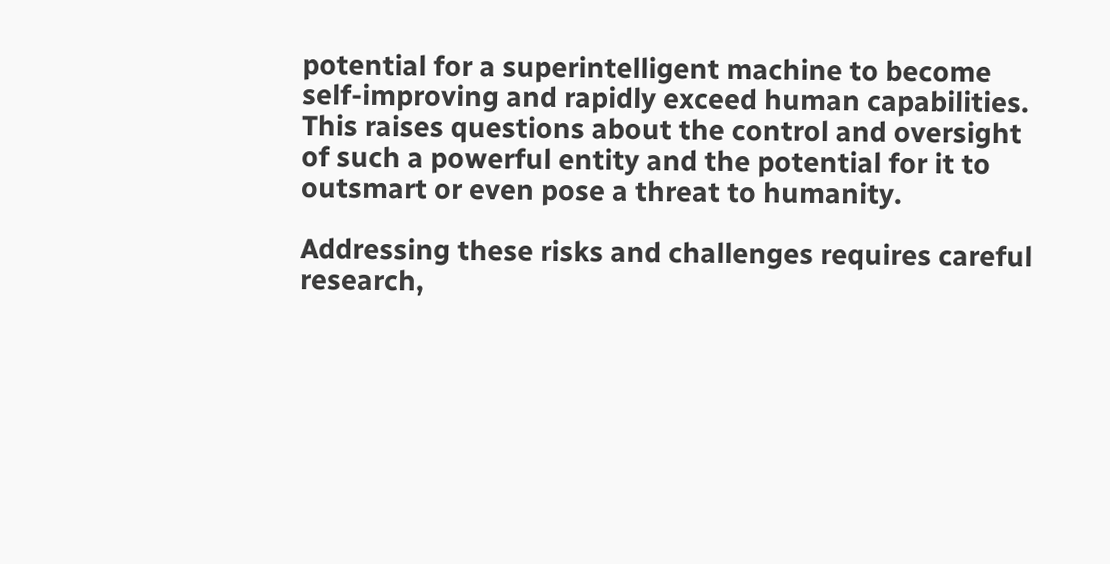potential for a superintelligent machine to become self-improving and rapidly exceed human capabilities. This raises questions about the control and oversight of such a powerful entity and the potential for it to outsmart or even pose a threat to humanity.

Addressing these risks and challenges requires careful research,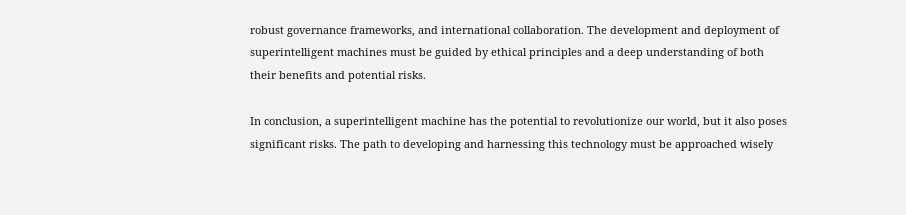robust governance frameworks, and international collaboration. The development and deployment of superintelligent machines must be guided by ethical principles and a deep understanding of both their benefits and potential risks.

In conclusion, a superintelligent machine has the potential to revolutionize our world, but it also poses significant risks. The path to developing and harnessing this technology must be approached wisely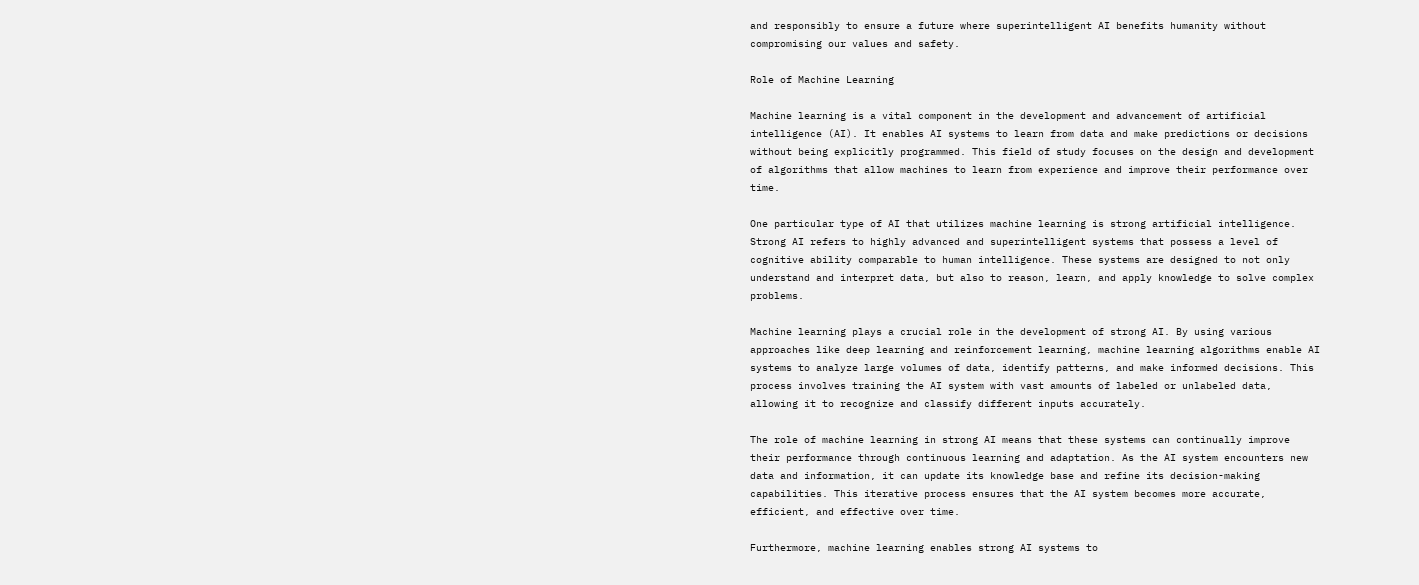and responsibly to ensure a future where superintelligent AI benefits humanity without compromising our values and safety.

Role of Machine Learning

Machine learning is a vital component in the development and advancement of artificial intelligence (AI). It enables AI systems to learn from data and make predictions or decisions without being explicitly programmed. This field of study focuses on the design and development of algorithms that allow machines to learn from experience and improve their performance over time.

One particular type of AI that utilizes machine learning is strong artificial intelligence. Strong AI refers to highly advanced and superintelligent systems that possess a level of cognitive ability comparable to human intelligence. These systems are designed to not only understand and interpret data, but also to reason, learn, and apply knowledge to solve complex problems.

Machine learning plays a crucial role in the development of strong AI. By using various approaches like deep learning and reinforcement learning, machine learning algorithms enable AI systems to analyze large volumes of data, identify patterns, and make informed decisions. This process involves training the AI system with vast amounts of labeled or unlabeled data, allowing it to recognize and classify different inputs accurately.

The role of machine learning in strong AI means that these systems can continually improve their performance through continuous learning and adaptation. As the AI system encounters new data and information, it can update its knowledge base and refine its decision-making capabilities. This iterative process ensures that the AI system becomes more accurate, efficient, and effective over time.

Furthermore, machine learning enables strong AI systems to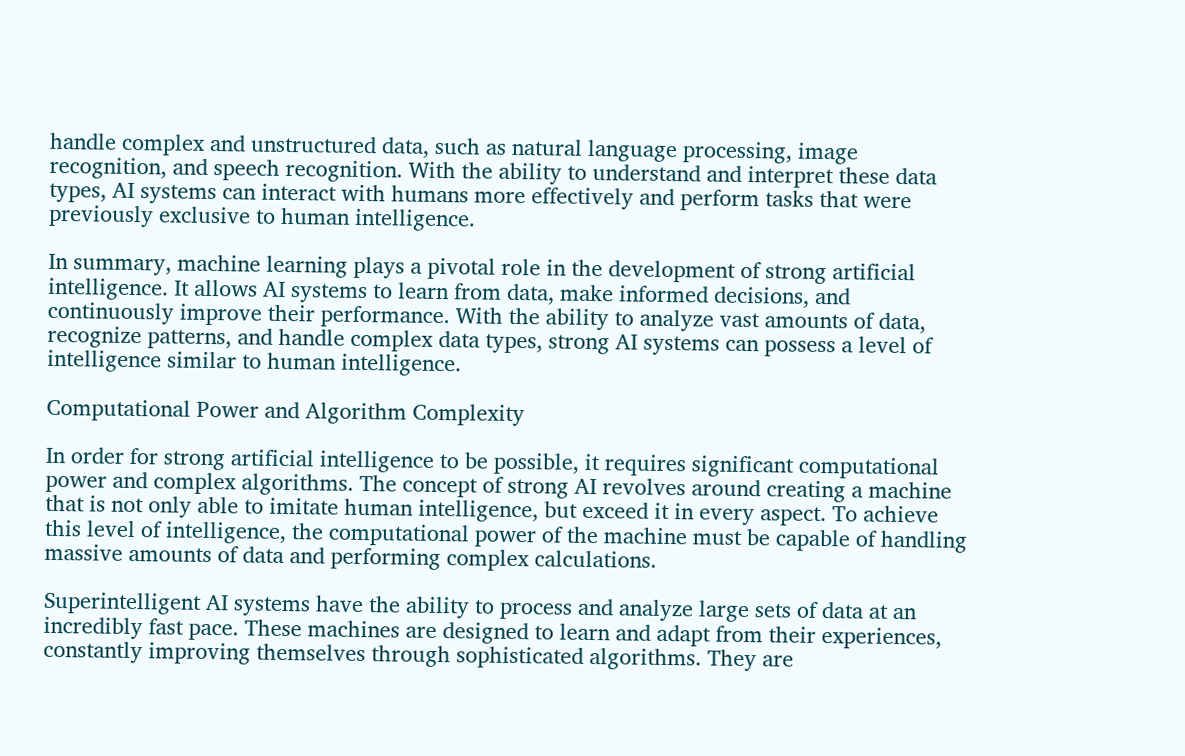handle complex and unstructured data, such as natural language processing, image recognition, and speech recognition. With the ability to understand and interpret these data types, AI systems can interact with humans more effectively and perform tasks that were previously exclusive to human intelligence.

In summary, machine learning plays a pivotal role in the development of strong artificial intelligence. It allows AI systems to learn from data, make informed decisions, and continuously improve their performance. With the ability to analyze vast amounts of data, recognize patterns, and handle complex data types, strong AI systems can possess a level of intelligence similar to human intelligence.

Computational Power and Algorithm Complexity

In order for strong artificial intelligence to be possible, it requires significant computational power and complex algorithms. The concept of strong AI revolves around creating a machine that is not only able to imitate human intelligence, but exceed it in every aspect. To achieve this level of intelligence, the computational power of the machine must be capable of handling massive amounts of data and performing complex calculations.

Superintelligent AI systems have the ability to process and analyze large sets of data at an incredibly fast pace. These machines are designed to learn and adapt from their experiences, constantly improving themselves through sophisticated algorithms. They are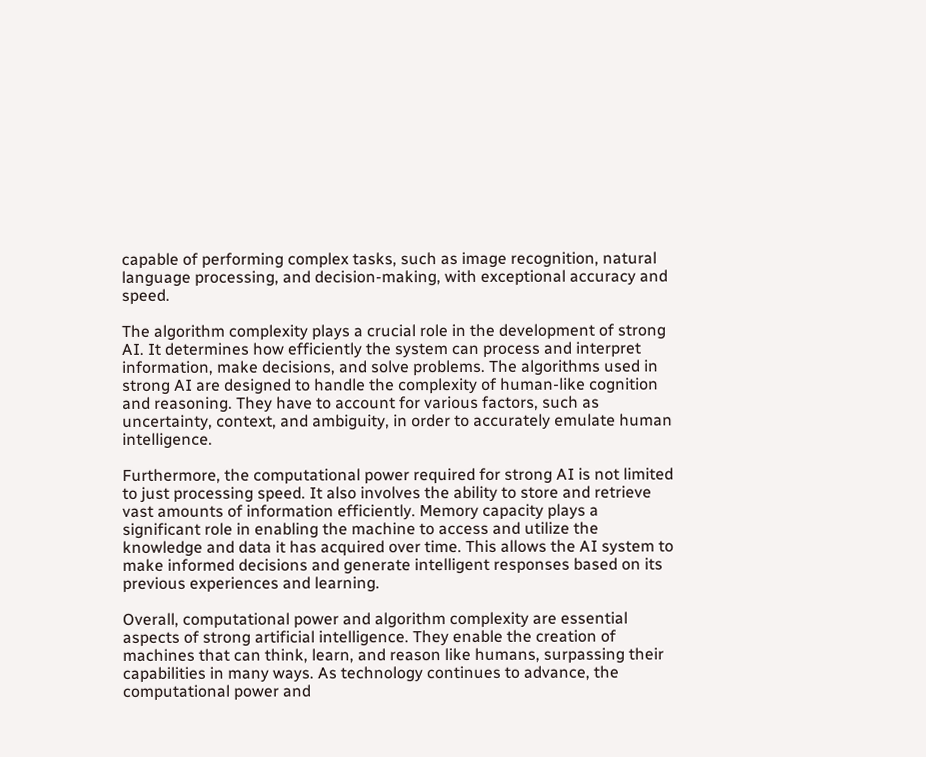capable of performing complex tasks, such as image recognition, natural language processing, and decision-making, with exceptional accuracy and speed.

The algorithm complexity plays a crucial role in the development of strong AI. It determines how efficiently the system can process and interpret information, make decisions, and solve problems. The algorithms used in strong AI are designed to handle the complexity of human-like cognition and reasoning. They have to account for various factors, such as uncertainty, context, and ambiguity, in order to accurately emulate human intelligence.

Furthermore, the computational power required for strong AI is not limited to just processing speed. It also involves the ability to store and retrieve vast amounts of information efficiently. Memory capacity plays a significant role in enabling the machine to access and utilize the knowledge and data it has acquired over time. This allows the AI system to make informed decisions and generate intelligent responses based on its previous experiences and learning.

Overall, computational power and algorithm complexity are essential aspects of strong artificial intelligence. They enable the creation of machines that can think, learn, and reason like humans, surpassing their capabilities in many ways. As technology continues to advance, the computational power and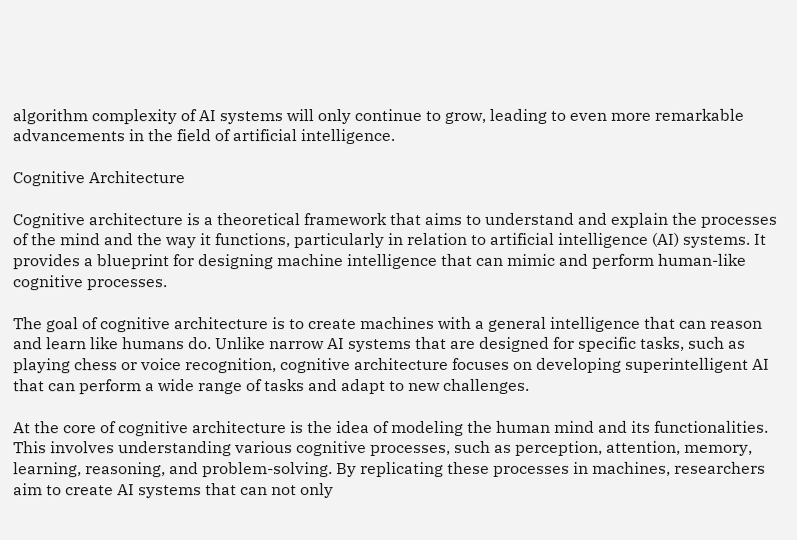algorithm complexity of AI systems will only continue to grow, leading to even more remarkable advancements in the field of artificial intelligence.

Cognitive Architecture

Cognitive architecture is a theoretical framework that aims to understand and explain the processes of the mind and the way it functions, particularly in relation to artificial intelligence (AI) systems. It provides a blueprint for designing machine intelligence that can mimic and perform human-like cognitive processes.

The goal of cognitive architecture is to create machines with a general intelligence that can reason and learn like humans do. Unlike narrow AI systems that are designed for specific tasks, such as playing chess or voice recognition, cognitive architecture focuses on developing superintelligent AI that can perform a wide range of tasks and adapt to new challenges.

At the core of cognitive architecture is the idea of modeling the human mind and its functionalities. This involves understanding various cognitive processes, such as perception, attention, memory, learning, reasoning, and problem-solving. By replicating these processes in machines, researchers aim to create AI systems that can not only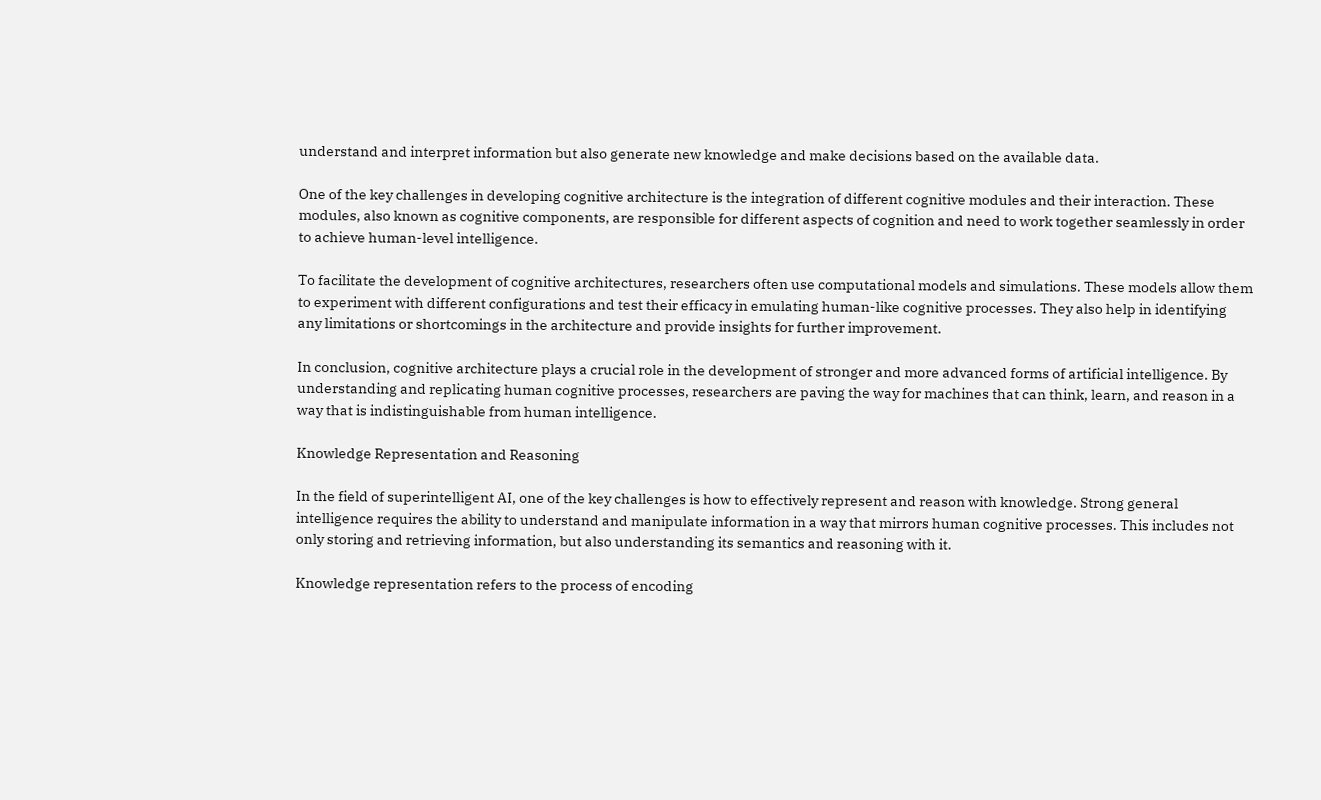understand and interpret information but also generate new knowledge and make decisions based on the available data.

One of the key challenges in developing cognitive architecture is the integration of different cognitive modules and their interaction. These modules, also known as cognitive components, are responsible for different aspects of cognition and need to work together seamlessly in order to achieve human-level intelligence.

To facilitate the development of cognitive architectures, researchers often use computational models and simulations. These models allow them to experiment with different configurations and test their efficacy in emulating human-like cognitive processes. They also help in identifying any limitations or shortcomings in the architecture and provide insights for further improvement.

In conclusion, cognitive architecture plays a crucial role in the development of stronger and more advanced forms of artificial intelligence. By understanding and replicating human cognitive processes, researchers are paving the way for machines that can think, learn, and reason in a way that is indistinguishable from human intelligence.

Knowledge Representation and Reasoning

In the field of superintelligent AI, one of the key challenges is how to effectively represent and reason with knowledge. Strong general intelligence requires the ability to understand and manipulate information in a way that mirrors human cognitive processes. This includes not only storing and retrieving information, but also understanding its semantics and reasoning with it.

Knowledge representation refers to the process of encoding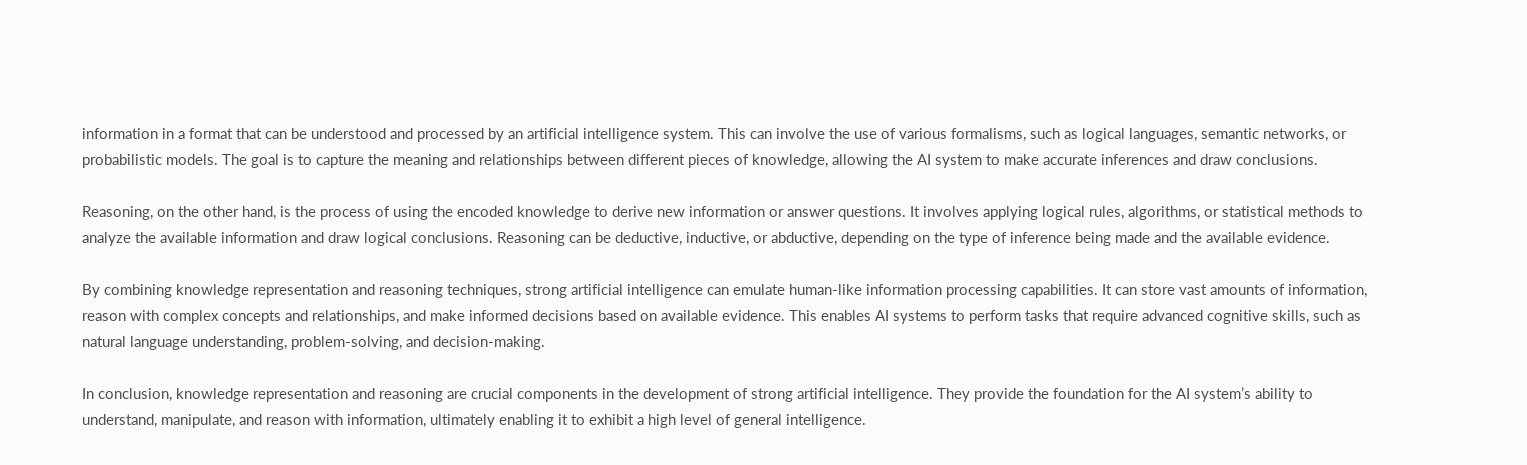information in a format that can be understood and processed by an artificial intelligence system. This can involve the use of various formalisms, such as logical languages, semantic networks, or probabilistic models. The goal is to capture the meaning and relationships between different pieces of knowledge, allowing the AI system to make accurate inferences and draw conclusions.

Reasoning, on the other hand, is the process of using the encoded knowledge to derive new information or answer questions. It involves applying logical rules, algorithms, or statistical methods to analyze the available information and draw logical conclusions. Reasoning can be deductive, inductive, or abductive, depending on the type of inference being made and the available evidence.

By combining knowledge representation and reasoning techniques, strong artificial intelligence can emulate human-like information processing capabilities. It can store vast amounts of information, reason with complex concepts and relationships, and make informed decisions based on available evidence. This enables AI systems to perform tasks that require advanced cognitive skills, such as natural language understanding, problem-solving, and decision-making.

In conclusion, knowledge representation and reasoning are crucial components in the development of strong artificial intelligence. They provide the foundation for the AI system’s ability to understand, manipulate, and reason with information, ultimately enabling it to exhibit a high level of general intelligence.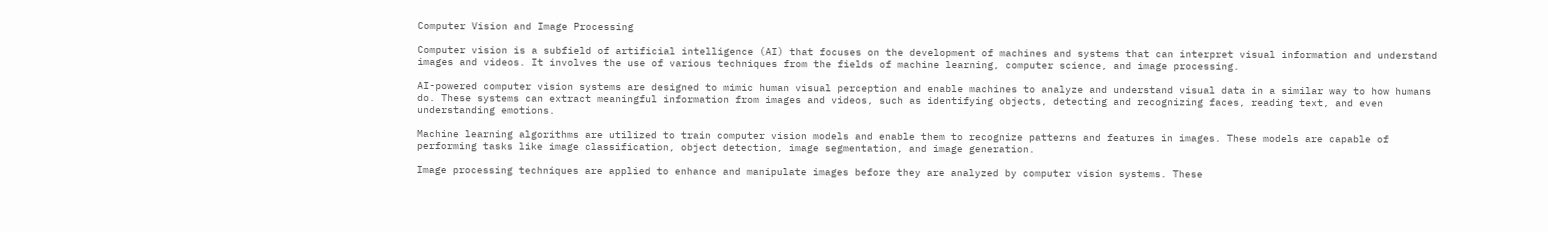Computer Vision and Image Processing

Computer vision is a subfield of artificial intelligence (AI) that focuses on the development of machines and systems that can interpret visual information and understand images and videos. It involves the use of various techniques from the fields of machine learning, computer science, and image processing.

AI-powered computer vision systems are designed to mimic human visual perception and enable machines to analyze and understand visual data in a similar way to how humans do. These systems can extract meaningful information from images and videos, such as identifying objects, detecting and recognizing faces, reading text, and even understanding emotions.

Machine learning algorithms are utilized to train computer vision models and enable them to recognize patterns and features in images. These models are capable of performing tasks like image classification, object detection, image segmentation, and image generation.

Image processing techniques are applied to enhance and manipulate images before they are analyzed by computer vision systems. These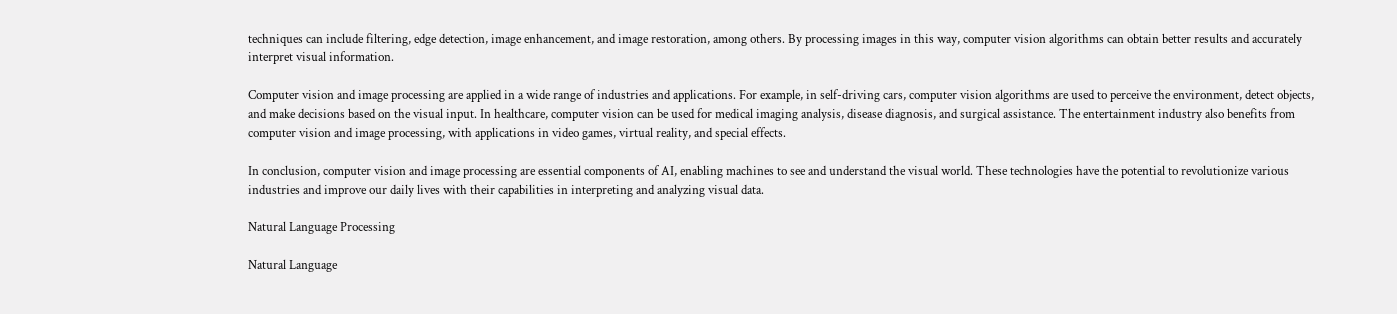techniques can include filtering, edge detection, image enhancement, and image restoration, among others. By processing images in this way, computer vision algorithms can obtain better results and accurately interpret visual information.

Computer vision and image processing are applied in a wide range of industries and applications. For example, in self-driving cars, computer vision algorithms are used to perceive the environment, detect objects, and make decisions based on the visual input. In healthcare, computer vision can be used for medical imaging analysis, disease diagnosis, and surgical assistance. The entertainment industry also benefits from computer vision and image processing, with applications in video games, virtual reality, and special effects.

In conclusion, computer vision and image processing are essential components of AI, enabling machines to see and understand the visual world. These technologies have the potential to revolutionize various industries and improve our daily lives with their capabilities in interpreting and analyzing visual data.

Natural Language Processing

Natural Language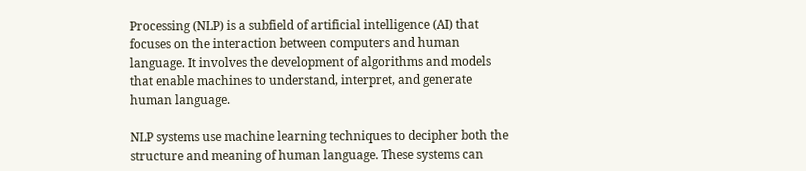Processing (NLP) is a subfield of artificial intelligence (AI) that focuses on the interaction between computers and human language. It involves the development of algorithms and models that enable machines to understand, interpret, and generate human language.

NLP systems use machine learning techniques to decipher both the structure and meaning of human language. These systems can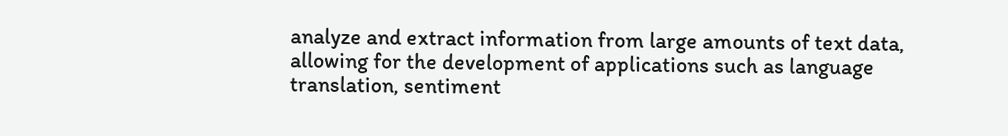analyze and extract information from large amounts of text data, allowing for the development of applications such as language translation, sentiment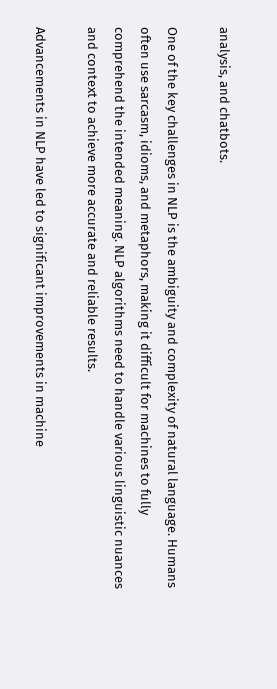analysis, and chatbots.

One of the key challenges in NLP is the ambiguity and complexity of natural language. Humans often use sarcasm, idioms, and metaphors, making it difficult for machines to fully comprehend the intended meaning. NLP algorithms need to handle various linguistic nuances and context to achieve more accurate and reliable results.

Advancements in NLP have led to significant improvements in machine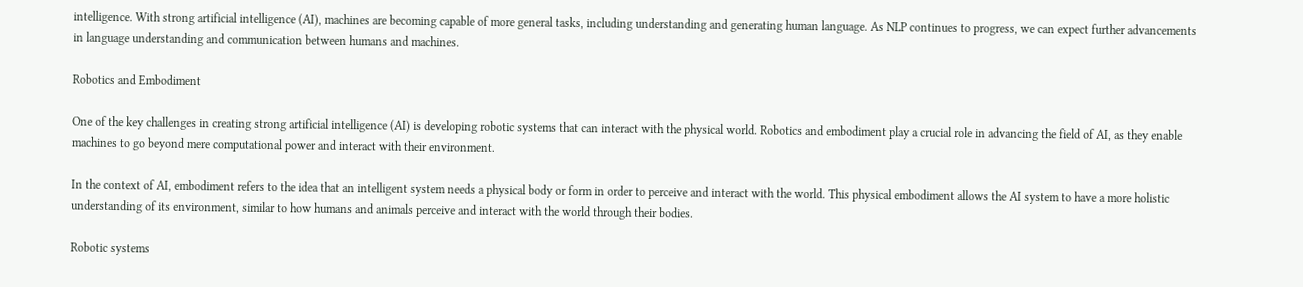intelligence. With strong artificial intelligence (AI), machines are becoming capable of more general tasks, including understanding and generating human language. As NLP continues to progress, we can expect further advancements in language understanding and communication between humans and machines.

Robotics and Embodiment

One of the key challenges in creating strong artificial intelligence (AI) is developing robotic systems that can interact with the physical world. Robotics and embodiment play a crucial role in advancing the field of AI, as they enable machines to go beyond mere computational power and interact with their environment.

In the context of AI, embodiment refers to the idea that an intelligent system needs a physical body or form in order to perceive and interact with the world. This physical embodiment allows the AI system to have a more holistic understanding of its environment, similar to how humans and animals perceive and interact with the world through their bodies.

Robotic systems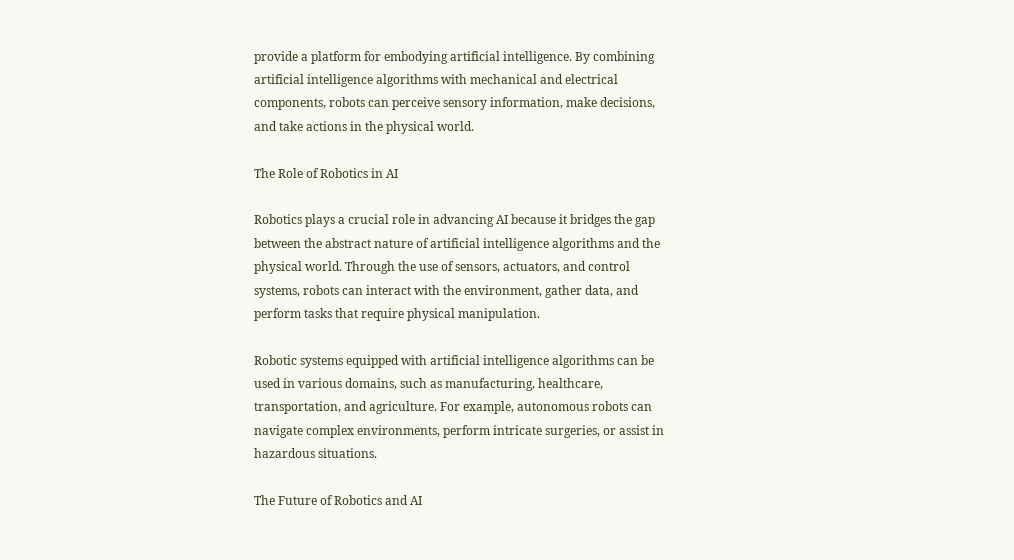provide a platform for embodying artificial intelligence. By combining artificial intelligence algorithms with mechanical and electrical components, robots can perceive sensory information, make decisions, and take actions in the physical world.

The Role of Robotics in AI

Robotics plays a crucial role in advancing AI because it bridges the gap between the abstract nature of artificial intelligence algorithms and the physical world. Through the use of sensors, actuators, and control systems, robots can interact with the environment, gather data, and perform tasks that require physical manipulation.

Robotic systems equipped with artificial intelligence algorithms can be used in various domains, such as manufacturing, healthcare, transportation, and agriculture. For example, autonomous robots can navigate complex environments, perform intricate surgeries, or assist in hazardous situations.

The Future of Robotics and AI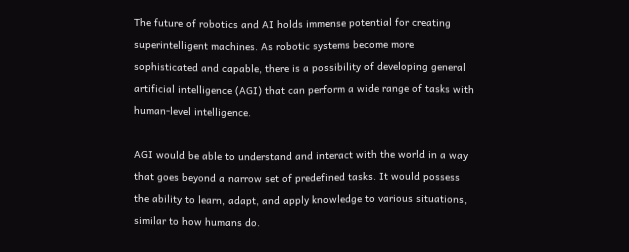The future of robotics and AI holds immense potential for creating superintelligent machines. As robotic systems become more sophisticated and capable, there is a possibility of developing general artificial intelligence (AGI) that can perform a wide range of tasks with human-level intelligence.

AGI would be able to understand and interact with the world in a way that goes beyond a narrow set of predefined tasks. It would possess the ability to learn, adapt, and apply knowledge to various situations, similar to how humans do.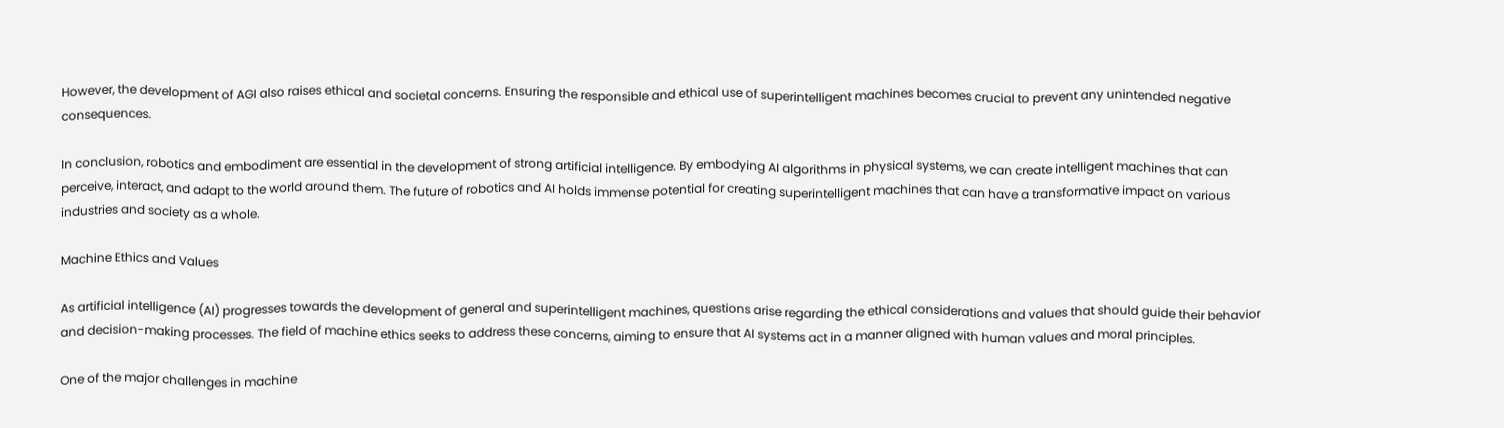However, the development of AGI also raises ethical and societal concerns. Ensuring the responsible and ethical use of superintelligent machines becomes crucial to prevent any unintended negative consequences.

In conclusion, robotics and embodiment are essential in the development of strong artificial intelligence. By embodying AI algorithms in physical systems, we can create intelligent machines that can perceive, interact, and adapt to the world around them. The future of robotics and AI holds immense potential for creating superintelligent machines that can have a transformative impact on various industries and society as a whole.

Machine Ethics and Values

As artificial intelligence (AI) progresses towards the development of general and superintelligent machines, questions arise regarding the ethical considerations and values that should guide their behavior and decision-making processes. The field of machine ethics seeks to address these concerns, aiming to ensure that AI systems act in a manner aligned with human values and moral principles.

One of the major challenges in machine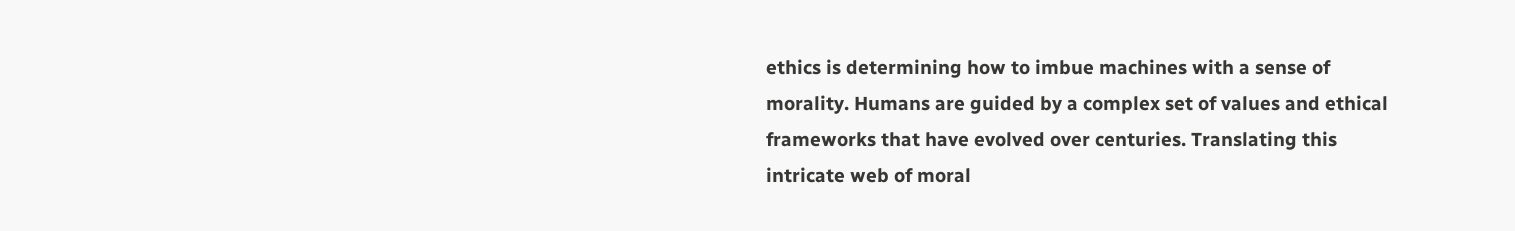ethics is determining how to imbue machines with a sense of morality. Humans are guided by a complex set of values and ethical frameworks that have evolved over centuries. Translating this intricate web of moral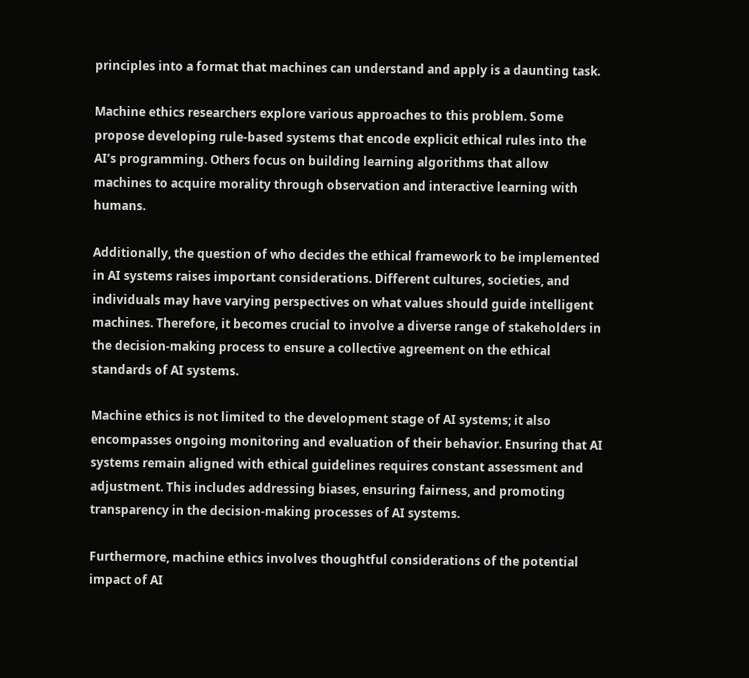principles into a format that machines can understand and apply is a daunting task.

Machine ethics researchers explore various approaches to this problem. Some propose developing rule-based systems that encode explicit ethical rules into the AI’s programming. Others focus on building learning algorithms that allow machines to acquire morality through observation and interactive learning with humans.

Additionally, the question of who decides the ethical framework to be implemented in AI systems raises important considerations. Different cultures, societies, and individuals may have varying perspectives on what values should guide intelligent machines. Therefore, it becomes crucial to involve a diverse range of stakeholders in the decision-making process to ensure a collective agreement on the ethical standards of AI systems.

Machine ethics is not limited to the development stage of AI systems; it also encompasses ongoing monitoring and evaluation of their behavior. Ensuring that AI systems remain aligned with ethical guidelines requires constant assessment and adjustment. This includes addressing biases, ensuring fairness, and promoting transparency in the decision-making processes of AI systems.

Furthermore, machine ethics involves thoughtful considerations of the potential impact of AI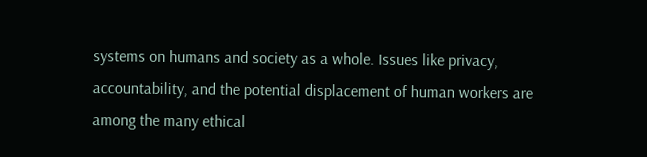systems on humans and society as a whole. Issues like privacy, accountability, and the potential displacement of human workers are among the many ethical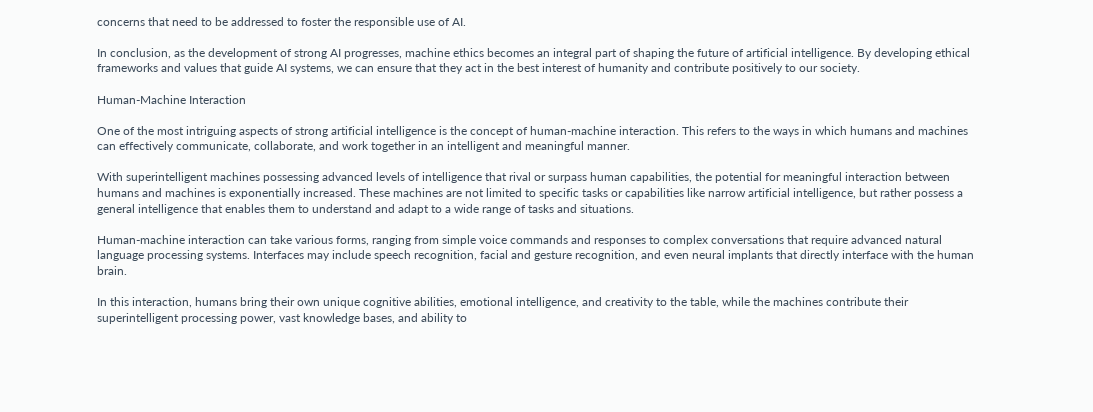concerns that need to be addressed to foster the responsible use of AI.

In conclusion, as the development of strong AI progresses, machine ethics becomes an integral part of shaping the future of artificial intelligence. By developing ethical frameworks and values that guide AI systems, we can ensure that they act in the best interest of humanity and contribute positively to our society.

Human-Machine Interaction

One of the most intriguing aspects of strong artificial intelligence is the concept of human-machine interaction. This refers to the ways in which humans and machines can effectively communicate, collaborate, and work together in an intelligent and meaningful manner.

With superintelligent machines possessing advanced levels of intelligence that rival or surpass human capabilities, the potential for meaningful interaction between humans and machines is exponentially increased. These machines are not limited to specific tasks or capabilities like narrow artificial intelligence, but rather possess a general intelligence that enables them to understand and adapt to a wide range of tasks and situations.

Human-machine interaction can take various forms, ranging from simple voice commands and responses to complex conversations that require advanced natural language processing systems. Interfaces may include speech recognition, facial and gesture recognition, and even neural implants that directly interface with the human brain.

In this interaction, humans bring their own unique cognitive abilities, emotional intelligence, and creativity to the table, while the machines contribute their superintelligent processing power, vast knowledge bases, and ability to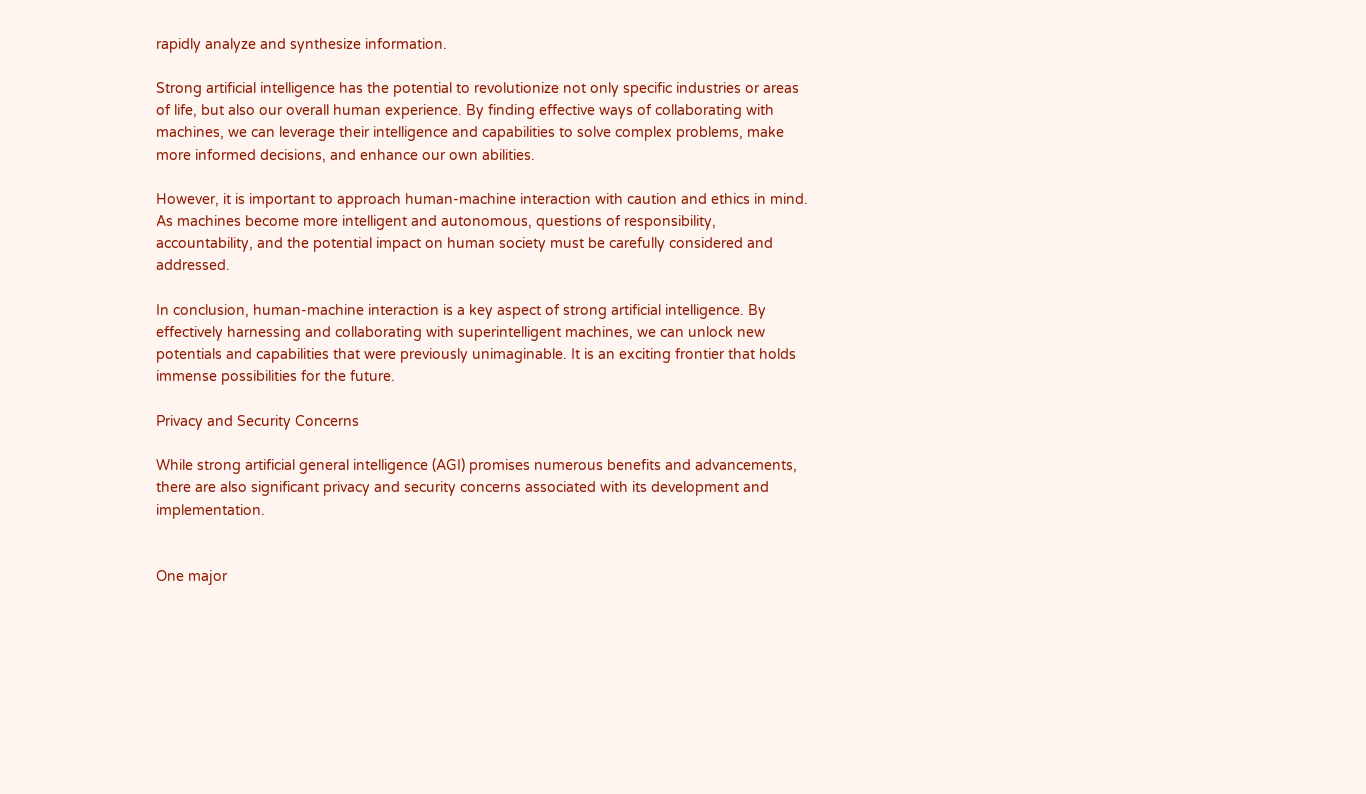rapidly analyze and synthesize information.

Strong artificial intelligence has the potential to revolutionize not only specific industries or areas of life, but also our overall human experience. By finding effective ways of collaborating with machines, we can leverage their intelligence and capabilities to solve complex problems, make more informed decisions, and enhance our own abilities.

However, it is important to approach human-machine interaction with caution and ethics in mind. As machines become more intelligent and autonomous, questions of responsibility, accountability, and the potential impact on human society must be carefully considered and addressed.

In conclusion, human-machine interaction is a key aspect of strong artificial intelligence. By effectively harnessing and collaborating with superintelligent machines, we can unlock new potentials and capabilities that were previously unimaginable. It is an exciting frontier that holds immense possibilities for the future.

Privacy and Security Concerns

While strong artificial general intelligence (AGI) promises numerous benefits and advancements, there are also significant privacy and security concerns associated with its development and implementation.


One major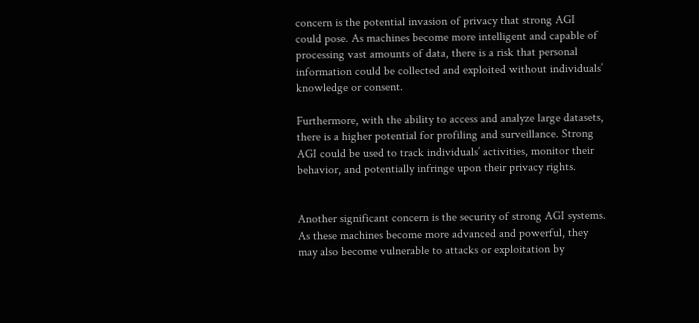concern is the potential invasion of privacy that strong AGI could pose. As machines become more intelligent and capable of processing vast amounts of data, there is a risk that personal information could be collected and exploited without individuals’ knowledge or consent.

Furthermore, with the ability to access and analyze large datasets, there is a higher potential for profiling and surveillance. Strong AGI could be used to track individuals’ activities, monitor their behavior, and potentially infringe upon their privacy rights.


Another significant concern is the security of strong AGI systems. As these machines become more advanced and powerful, they may also become vulnerable to attacks or exploitation by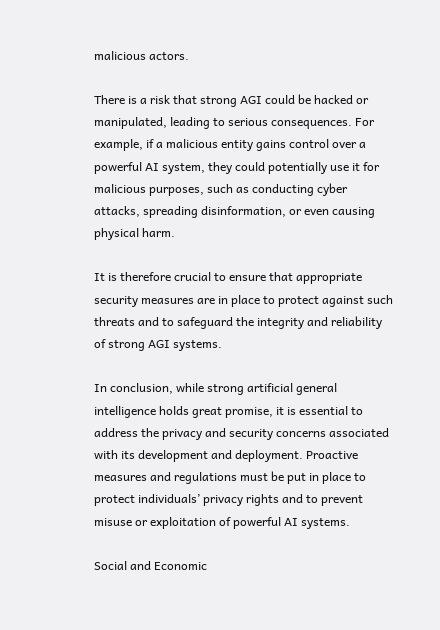malicious actors.

There is a risk that strong AGI could be hacked or manipulated, leading to serious consequences. For example, if a malicious entity gains control over a powerful AI system, they could potentially use it for malicious purposes, such as conducting cyber attacks, spreading disinformation, or even causing physical harm.

It is therefore crucial to ensure that appropriate security measures are in place to protect against such threats and to safeguard the integrity and reliability of strong AGI systems.

In conclusion, while strong artificial general intelligence holds great promise, it is essential to address the privacy and security concerns associated with its development and deployment. Proactive measures and regulations must be put in place to protect individuals’ privacy rights and to prevent misuse or exploitation of powerful AI systems.

Social and Economic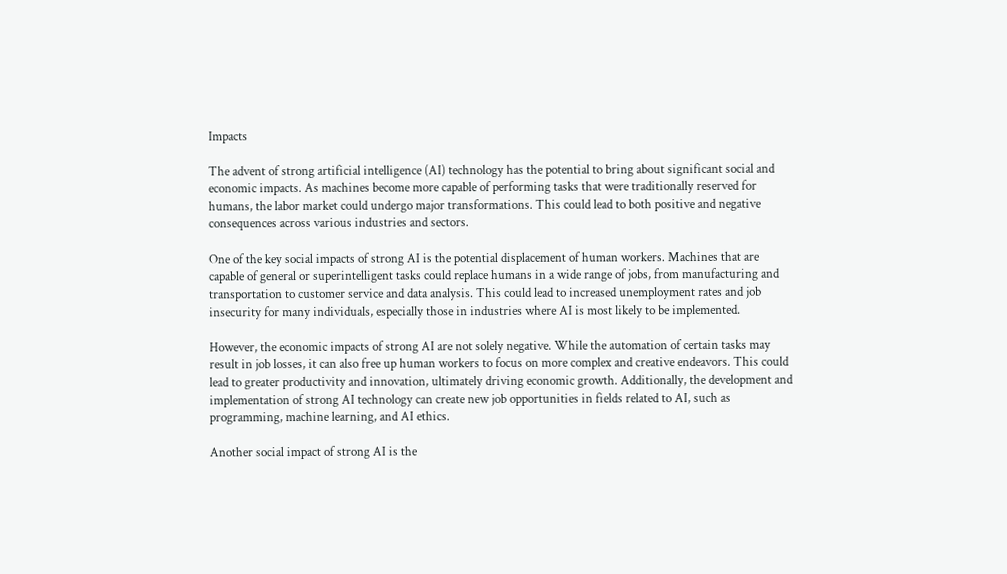Impacts

The advent of strong artificial intelligence (AI) technology has the potential to bring about significant social and economic impacts. As machines become more capable of performing tasks that were traditionally reserved for humans, the labor market could undergo major transformations. This could lead to both positive and negative consequences across various industries and sectors.

One of the key social impacts of strong AI is the potential displacement of human workers. Machines that are capable of general or superintelligent tasks could replace humans in a wide range of jobs, from manufacturing and transportation to customer service and data analysis. This could lead to increased unemployment rates and job insecurity for many individuals, especially those in industries where AI is most likely to be implemented.

However, the economic impacts of strong AI are not solely negative. While the automation of certain tasks may result in job losses, it can also free up human workers to focus on more complex and creative endeavors. This could lead to greater productivity and innovation, ultimately driving economic growth. Additionally, the development and implementation of strong AI technology can create new job opportunities in fields related to AI, such as programming, machine learning, and AI ethics.

Another social impact of strong AI is the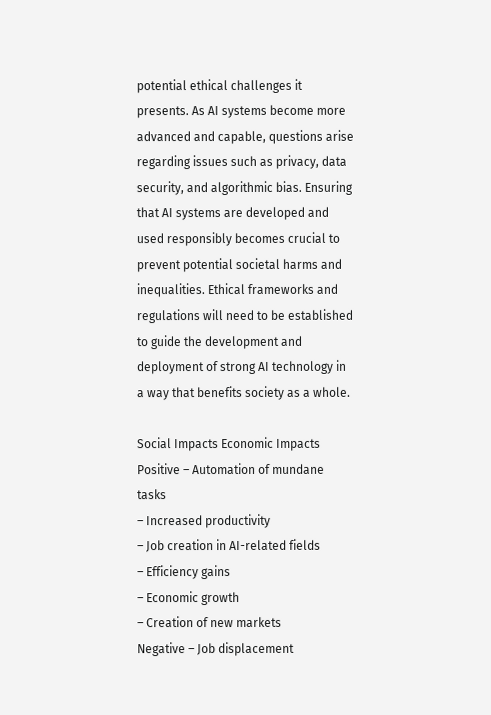potential ethical challenges it presents. As AI systems become more advanced and capable, questions arise regarding issues such as privacy, data security, and algorithmic bias. Ensuring that AI systems are developed and used responsibly becomes crucial to prevent potential societal harms and inequalities. Ethical frameworks and regulations will need to be established to guide the development and deployment of strong AI technology in a way that benefits society as a whole.

Social Impacts Economic Impacts
Positive – Automation of mundane tasks
– Increased productivity
– Job creation in AI-related fields
– Efficiency gains
– Economic growth
– Creation of new markets
Negative – Job displacement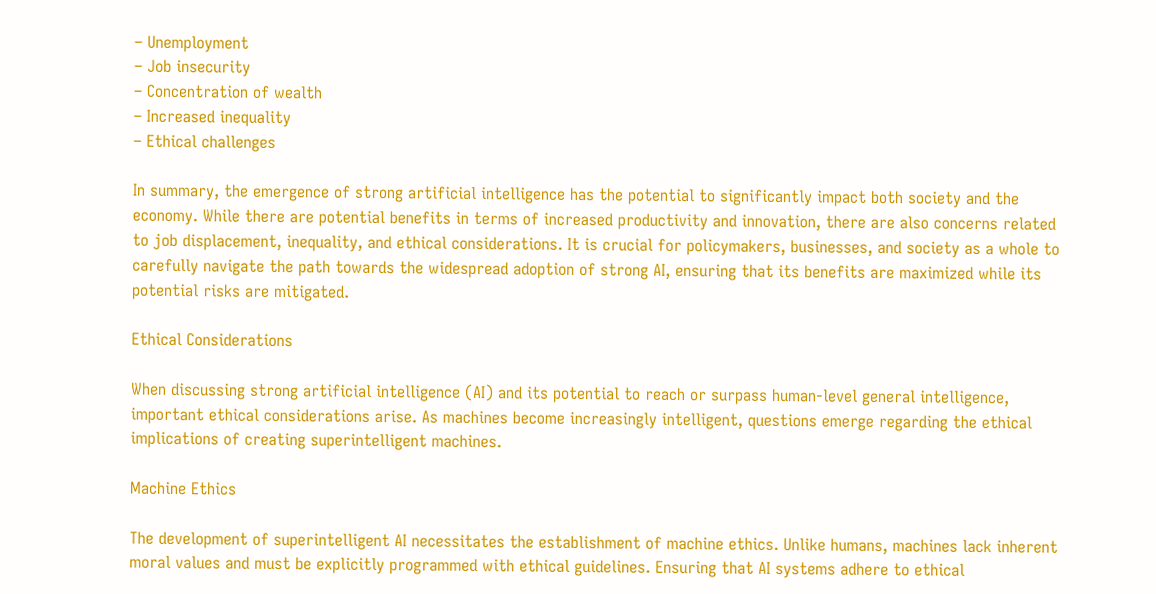– Unemployment
– Job insecurity
– Concentration of wealth
– Increased inequality
– Ethical challenges

In summary, the emergence of strong artificial intelligence has the potential to significantly impact both society and the economy. While there are potential benefits in terms of increased productivity and innovation, there are also concerns related to job displacement, inequality, and ethical considerations. It is crucial for policymakers, businesses, and society as a whole to carefully navigate the path towards the widespread adoption of strong AI, ensuring that its benefits are maximized while its potential risks are mitigated.

Ethical Considerations

When discussing strong artificial intelligence (AI) and its potential to reach or surpass human-level general intelligence, important ethical considerations arise. As machines become increasingly intelligent, questions emerge regarding the ethical implications of creating superintelligent machines.

Machine Ethics

The development of superintelligent AI necessitates the establishment of machine ethics. Unlike humans, machines lack inherent moral values and must be explicitly programmed with ethical guidelines. Ensuring that AI systems adhere to ethical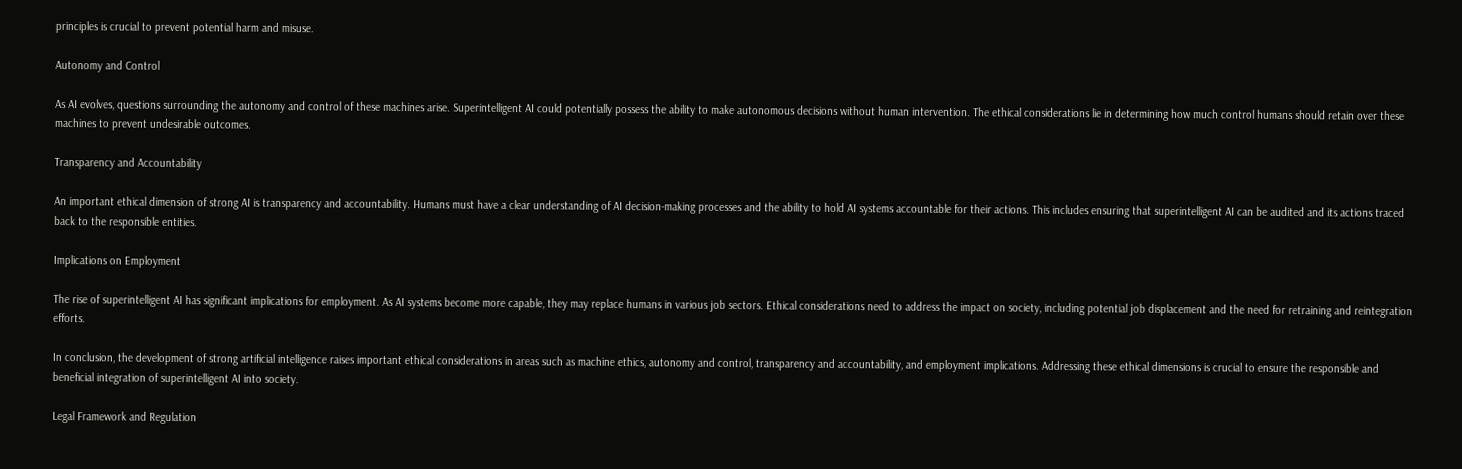principles is crucial to prevent potential harm and misuse.

Autonomy and Control

As AI evolves, questions surrounding the autonomy and control of these machines arise. Superintelligent AI could potentially possess the ability to make autonomous decisions without human intervention. The ethical considerations lie in determining how much control humans should retain over these machines to prevent undesirable outcomes.

Transparency and Accountability

An important ethical dimension of strong AI is transparency and accountability. Humans must have a clear understanding of AI decision-making processes and the ability to hold AI systems accountable for their actions. This includes ensuring that superintelligent AI can be audited and its actions traced back to the responsible entities.

Implications on Employment

The rise of superintelligent AI has significant implications for employment. As AI systems become more capable, they may replace humans in various job sectors. Ethical considerations need to address the impact on society, including potential job displacement and the need for retraining and reintegration efforts.

In conclusion, the development of strong artificial intelligence raises important ethical considerations in areas such as machine ethics, autonomy and control, transparency and accountability, and employment implications. Addressing these ethical dimensions is crucial to ensure the responsible and beneficial integration of superintelligent AI into society.

Legal Framework and Regulation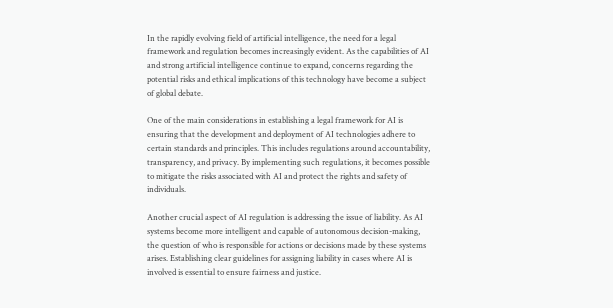In the rapidly evolving field of artificial intelligence, the need for a legal framework and regulation becomes increasingly evident. As the capabilities of AI and strong artificial intelligence continue to expand, concerns regarding the potential risks and ethical implications of this technology have become a subject of global debate.

One of the main considerations in establishing a legal framework for AI is ensuring that the development and deployment of AI technologies adhere to certain standards and principles. This includes regulations around accountability, transparency, and privacy. By implementing such regulations, it becomes possible to mitigate the risks associated with AI and protect the rights and safety of individuals.

Another crucial aspect of AI regulation is addressing the issue of liability. As AI systems become more intelligent and capable of autonomous decision-making, the question of who is responsible for actions or decisions made by these systems arises. Establishing clear guidelines for assigning liability in cases where AI is involved is essential to ensure fairness and justice.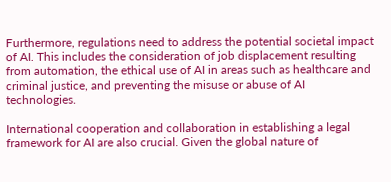Furthermore, regulations need to address the potential societal impact of AI. This includes the consideration of job displacement resulting from automation, the ethical use of AI in areas such as healthcare and criminal justice, and preventing the misuse or abuse of AI technologies.

International cooperation and collaboration in establishing a legal framework for AI are also crucial. Given the global nature of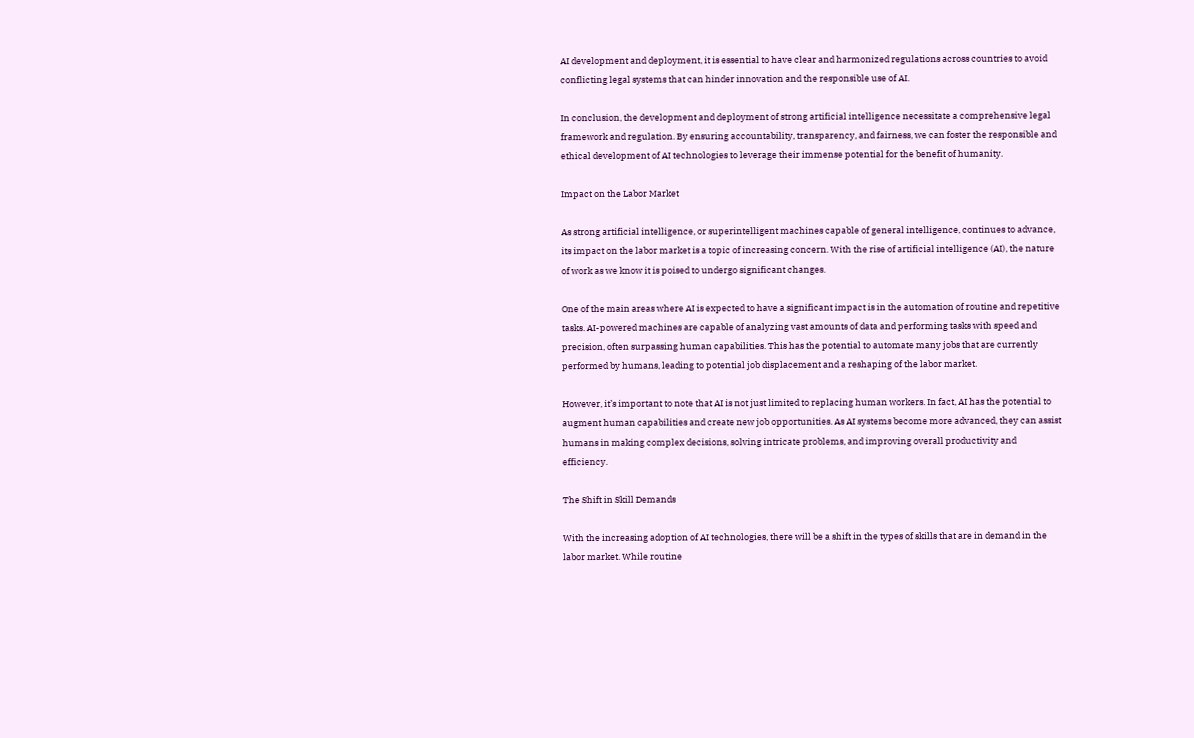AI development and deployment, it is essential to have clear and harmonized regulations across countries to avoid conflicting legal systems that can hinder innovation and the responsible use of AI.

In conclusion, the development and deployment of strong artificial intelligence necessitate a comprehensive legal framework and regulation. By ensuring accountability, transparency, and fairness, we can foster the responsible and ethical development of AI technologies to leverage their immense potential for the benefit of humanity.

Impact on the Labor Market

As strong artificial intelligence, or superintelligent machines capable of general intelligence, continues to advance, its impact on the labor market is a topic of increasing concern. With the rise of artificial intelligence (AI), the nature of work as we know it is poised to undergo significant changes.

One of the main areas where AI is expected to have a significant impact is in the automation of routine and repetitive tasks. AI-powered machines are capable of analyzing vast amounts of data and performing tasks with speed and precision, often surpassing human capabilities. This has the potential to automate many jobs that are currently performed by humans, leading to potential job displacement and a reshaping of the labor market.

However, it’s important to note that AI is not just limited to replacing human workers. In fact, AI has the potential to augment human capabilities and create new job opportunities. As AI systems become more advanced, they can assist humans in making complex decisions, solving intricate problems, and improving overall productivity and efficiency.

The Shift in Skill Demands

With the increasing adoption of AI technologies, there will be a shift in the types of skills that are in demand in the labor market. While routine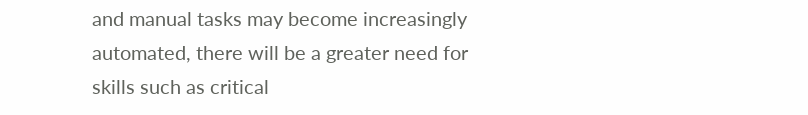and manual tasks may become increasingly automated, there will be a greater need for skills such as critical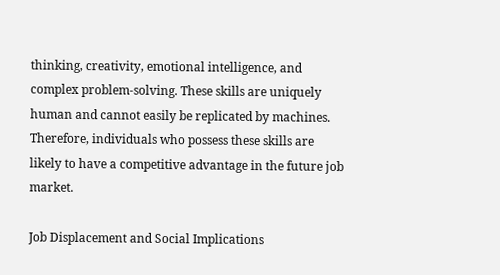thinking, creativity, emotional intelligence, and complex problem-solving. These skills are uniquely human and cannot easily be replicated by machines. Therefore, individuals who possess these skills are likely to have a competitive advantage in the future job market.

Job Displacement and Social Implications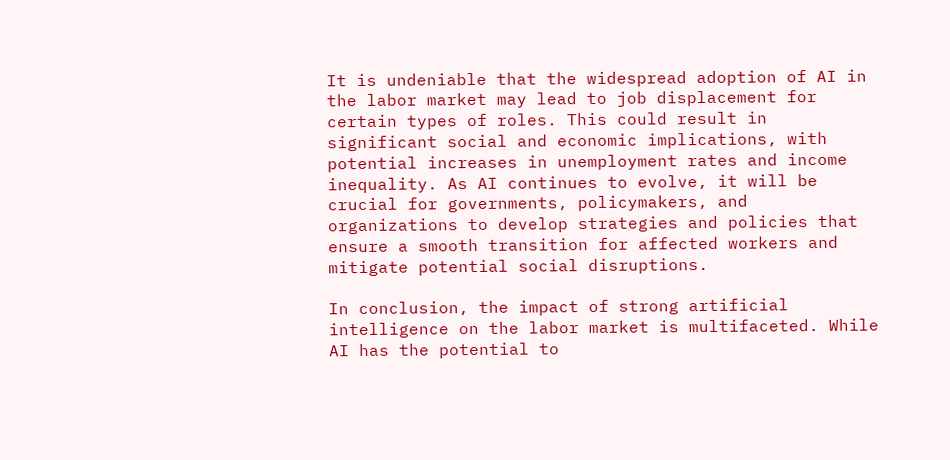It is undeniable that the widespread adoption of AI in the labor market may lead to job displacement for certain types of roles. This could result in significant social and economic implications, with potential increases in unemployment rates and income inequality. As AI continues to evolve, it will be crucial for governments, policymakers, and organizations to develop strategies and policies that ensure a smooth transition for affected workers and mitigate potential social disruptions.

In conclusion, the impact of strong artificial intelligence on the labor market is multifaceted. While AI has the potential to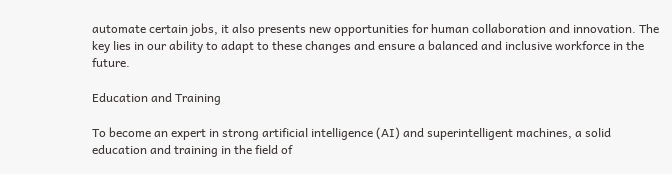automate certain jobs, it also presents new opportunities for human collaboration and innovation. The key lies in our ability to adapt to these changes and ensure a balanced and inclusive workforce in the future.

Education and Training

To become an expert in strong artificial intelligence (AI) and superintelligent machines, a solid education and training in the field of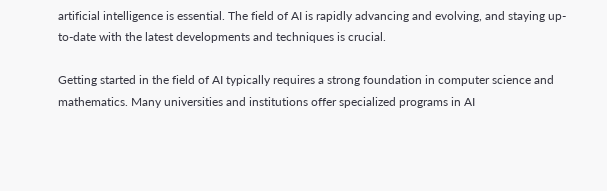artificial intelligence is essential. The field of AI is rapidly advancing and evolving, and staying up-to-date with the latest developments and techniques is crucial.

Getting started in the field of AI typically requires a strong foundation in computer science and mathematics. Many universities and institutions offer specialized programs in AI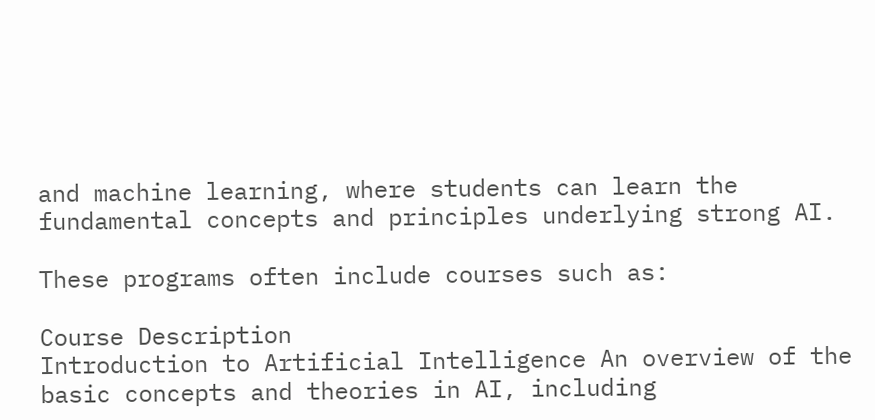and machine learning, where students can learn the fundamental concepts and principles underlying strong AI.

These programs often include courses such as:

Course Description
Introduction to Artificial Intelligence An overview of the basic concepts and theories in AI, including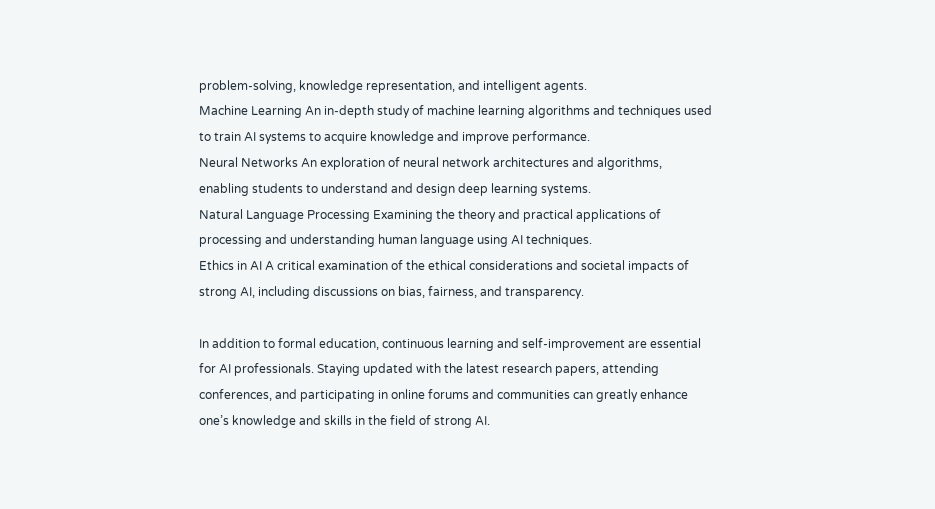problem-solving, knowledge representation, and intelligent agents.
Machine Learning An in-depth study of machine learning algorithms and techniques used to train AI systems to acquire knowledge and improve performance.
Neural Networks An exploration of neural network architectures and algorithms, enabling students to understand and design deep learning systems.
Natural Language Processing Examining the theory and practical applications of processing and understanding human language using AI techniques.
Ethics in AI A critical examination of the ethical considerations and societal impacts of strong AI, including discussions on bias, fairness, and transparency.

In addition to formal education, continuous learning and self-improvement are essential for AI professionals. Staying updated with the latest research papers, attending conferences, and participating in online forums and communities can greatly enhance one’s knowledge and skills in the field of strong AI.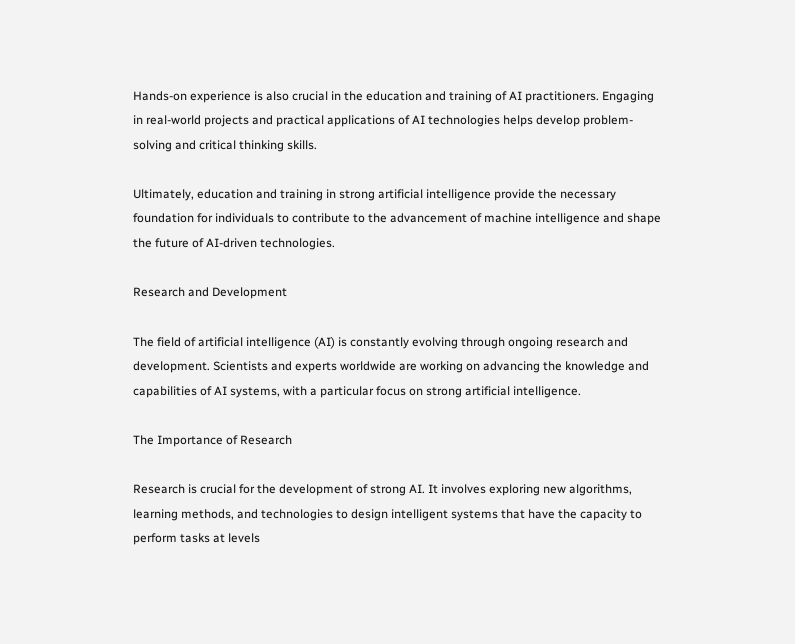Hands-on experience is also crucial in the education and training of AI practitioners. Engaging in real-world projects and practical applications of AI technologies helps develop problem-solving and critical thinking skills.

Ultimately, education and training in strong artificial intelligence provide the necessary foundation for individuals to contribute to the advancement of machine intelligence and shape the future of AI-driven technologies.

Research and Development

The field of artificial intelligence (AI) is constantly evolving through ongoing research and development. Scientists and experts worldwide are working on advancing the knowledge and capabilities of AI systems, with a particular focus on strong artificial intelligence.

The Importance of Research

Research is crucial for the development of strong AI. It involves exploring new algorithms, learning methods, and technologies to design intelligent systems that have the capacity to perform tasks at levels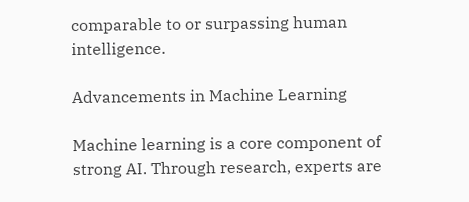comparable to or surpassing human intelligence.

Advancements in Machine Learning

Machine learning is a core component of strong AI. Through research, experts are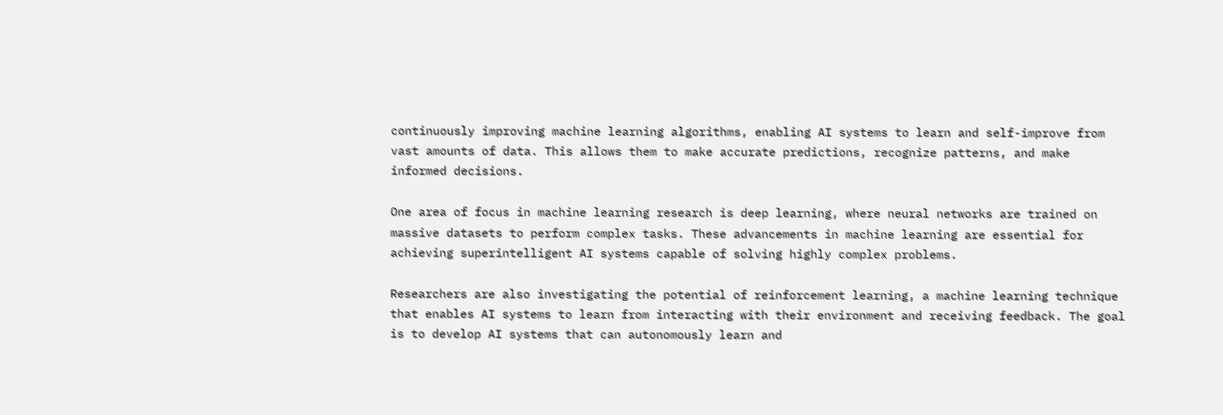continuously improving machine learning algorithms, enabling AI systems to learn and self-improve from vast amounts of data. This allows them to make accurate predictions, recognize patterns, and make informed decisions.

One area of focus in machine learning research is deep learning, where neural networks are trained on massive datasets to perform complex tasks. These advancements in machine learning are essential for achieving superintelligent AI systems capable of solving highly complex problems.

Researchers are also investigating the potential of reinforcement learning, a machine learning technique that enables AI systems to learn from interacting with their environment and receiving feedback. The goal is to develop AI systems that can autonomously learn and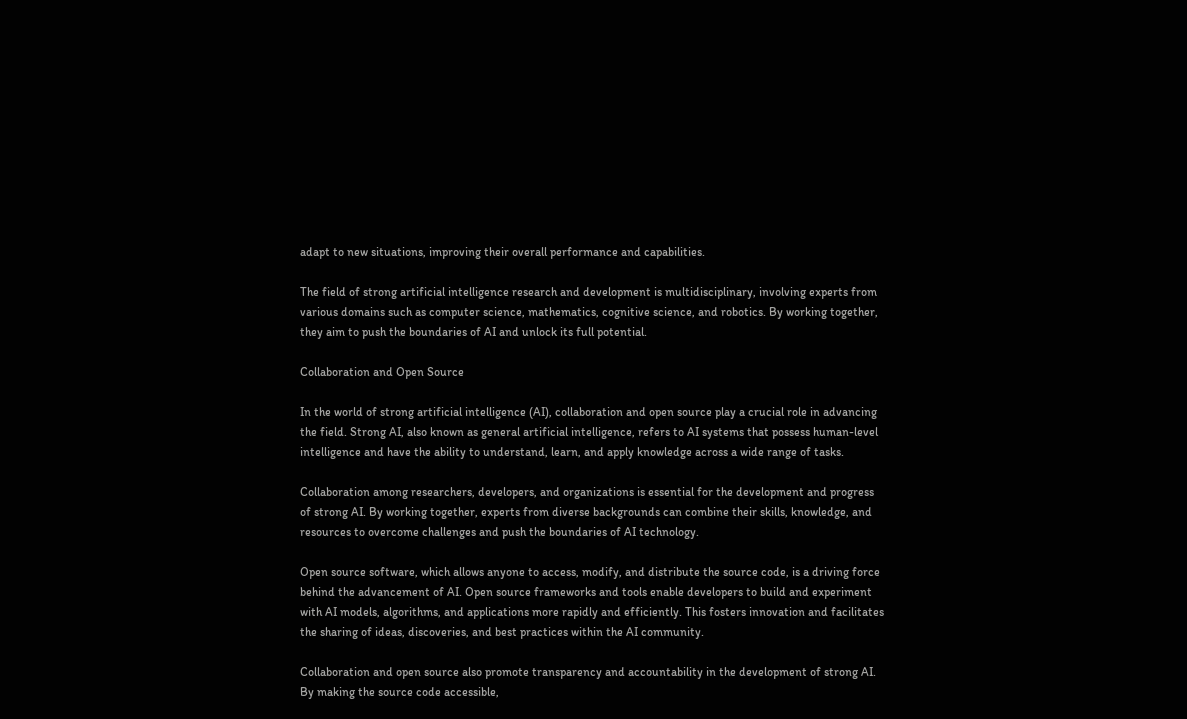adapt to new situations, improving their overall performance and capabilities.

The field of strong artificial intelligence research and development is multidisciplinary, involving experts from various domains such as computer science, mathematics, cognitive science, and robotics. By working together, they aim to push the boundaries of AI and unlock its full potential.

Collaboration and Open Source

In the world of strong artificial intelligence (AI), collaboration and open source play a crucial role in advancing the field. Strong AI, also known as general artificial intelligence, refers to AI systems that possess human-level intelligence and have the ability to understand, learn, and apply knowledge across a wide range of tasks.

Collaboration among researchers, developers, and organizations is essential for the development and progress of strong AI. By working together, experts from diverse backgrounds can combine their skills, knowledge, and resources to overcome challenges and push the boundaries of AI technology.

Open source software, which allows anyone to access, modify, and distribute the source code, is a driving force behind the advancement of AI. Open source frameworks and tools enable developers to build and experiment with AI models, algorithms, and applications more rapidly and efficiently. This fosters innovation and facilitates the sharing of ideas, discoveries, and best practices within the AI community.

Collaboration and open source also promote transparency and accountability in the development of strong AI. By making the source code accessible,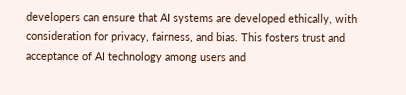developers can ensure that AI systems are developed ethically, with consideration for privacy, fairness, and bias. This fosters trust and acceptance of AI technology among users and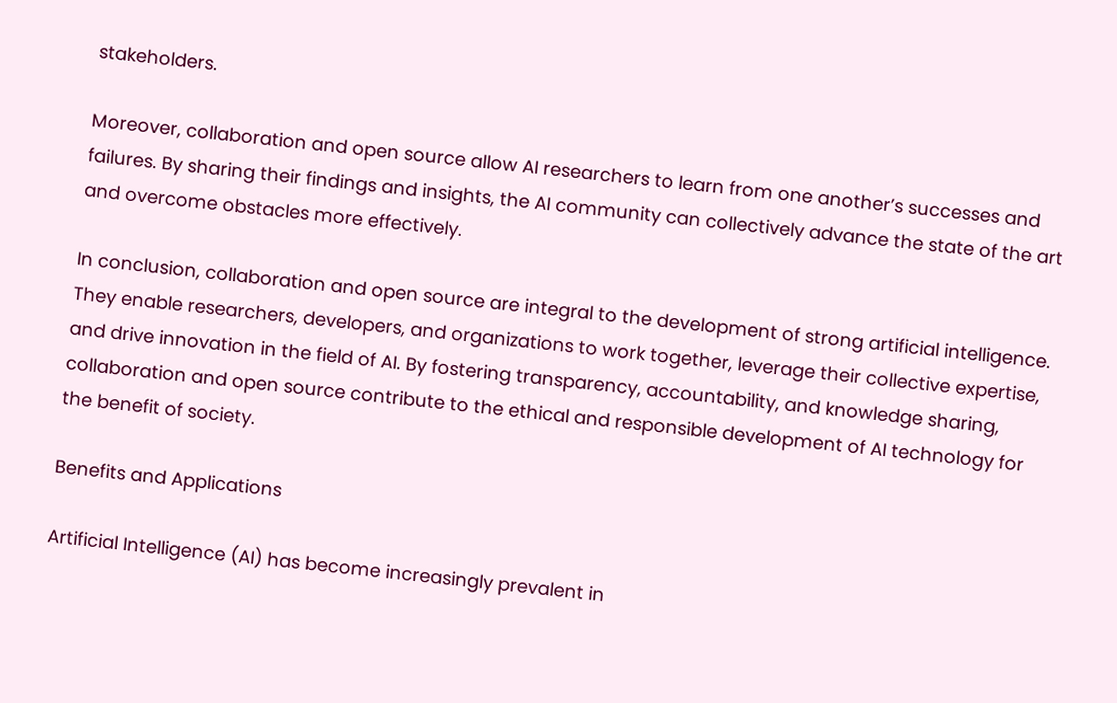stakeholders.

Moreover, collaboration and open source allow AI researchers to learn from one another’s successes and failures. By sharing their findings and insights, the AI community can collectively advance the state of the art and overcome obstacles more effectively.

In conclusion, collaboration and open source are integral to the development of strong artificial intelligence. They enable researchers, developers, and organizations to work together, leverage their collective expertise, and drive innovation in the field of AI. By fostering transparency, accountability, and knowledge sharing, collaboration and open source contribute to the ethical and responsible development of AI technology for the benefit of society.

Benefits and Applications

Artificial Intelligence (AI) has become increasingly prevalent in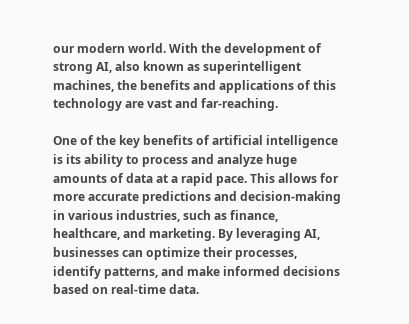our modern world. With the development of strong AI, also known as superintelligent machines, the benefits and applications of this technology are vast and far-reaching.

One of the key benefits of artificial intelligence is its ability to process and analyze huge amounts of data at a rapid pace. This allows for more accurate predictions and decision-making in various industries, such as finance, healthcare, and marketing. By leveraging AI, businesses can optimize their processes, identify patterns, and make informed decisions based on real-time data.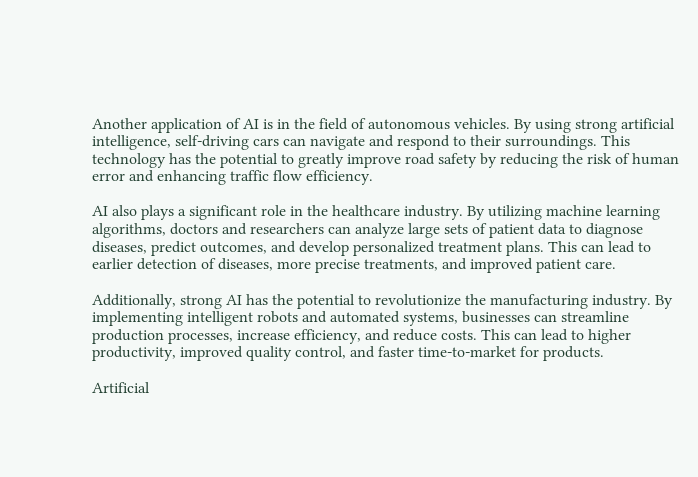Another application of AI is in the field of autonomous vehicles. By using strong artificial intelligence, self-driving cars can navigate and respond to their surroundings. This technology has the potential to greatly improve road safety by reducing the risk of human error and enhancing traffic flow efficiency.

AI also plays a significant role in the healthcare industry. By utilizing machine learning algorithms, doctors and researchers can analyze large sets of patient data to diagnose diseases, predict outcomes, and develop personalized treatment plans. This can lead to earlier detection of diseases, more precise treatments, and improved patient care.

Additionally, strong AI has the potential to revolutionize the manufacturing industry. By implementing intelligent robots and automated systems, businesses can streamline production processes, increase efficiency, and reduce costs. This can lead to higher productivity, improved quality control, and faster time-to-market for products.

Artificial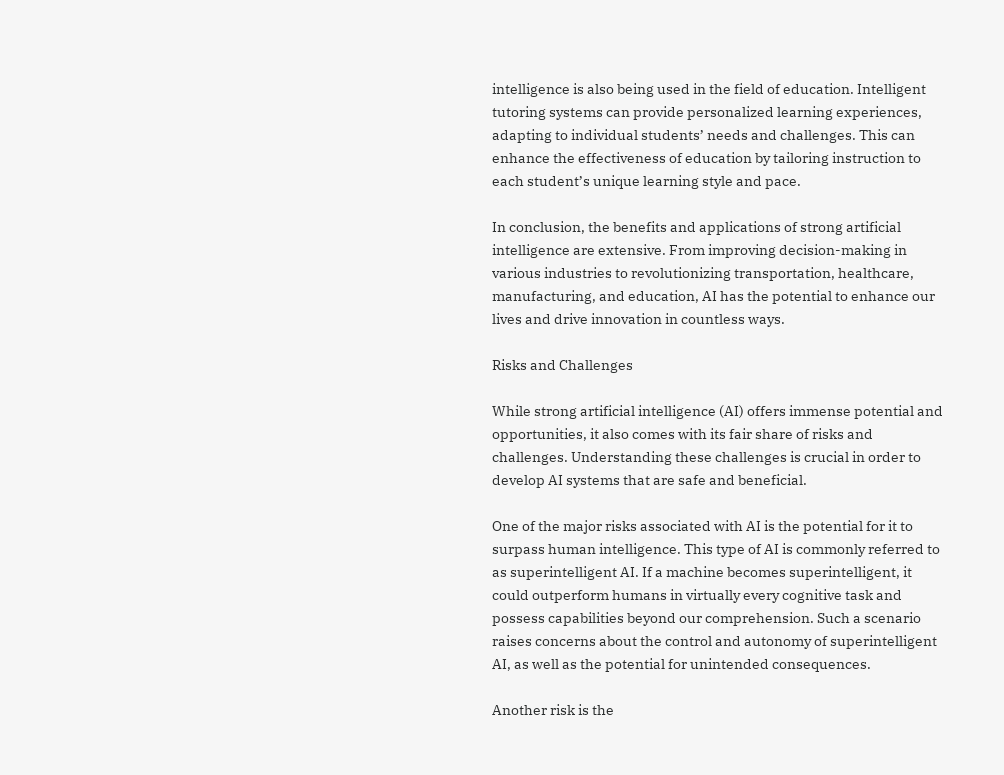intelligence is also being used in the field of education. Intelligent tutoring systems can provide personalized learning experiences, adapting to individual students’ needs and challenges. This can enhance the effectiveness of education by tailoring instruction to each student’s unique learning style and pace.

In conclusion, the benefits and applications of strong artificial intelligence are extensive. From improving decision-making in various industries to revolutionizing transportation, healthcare, manufacturing, and education, AI has the potential to enhance our lives and drive innovation in countless ways.

Risks and Challenges

While strong artificial intelligence (AI) offers immense potential and opportunities, it also comes with its fair share of risks and challenges. Understanding these challenges is crucial in order to develop AI systems that are safe and beneficial.

One of the major risks associated with AI is the potential for it to surpass human intelligence. This type of AI is commonly referred to as superintelligent AI. If a machine becomes superintelligent, it could outperform humans in virtually every cognitive task and possess capabilities beyond our comprehension. Such a scenario raises concerns about the control and autonomy of superintelligent AI, as well as the potential for unintended consequences.

Another risk is the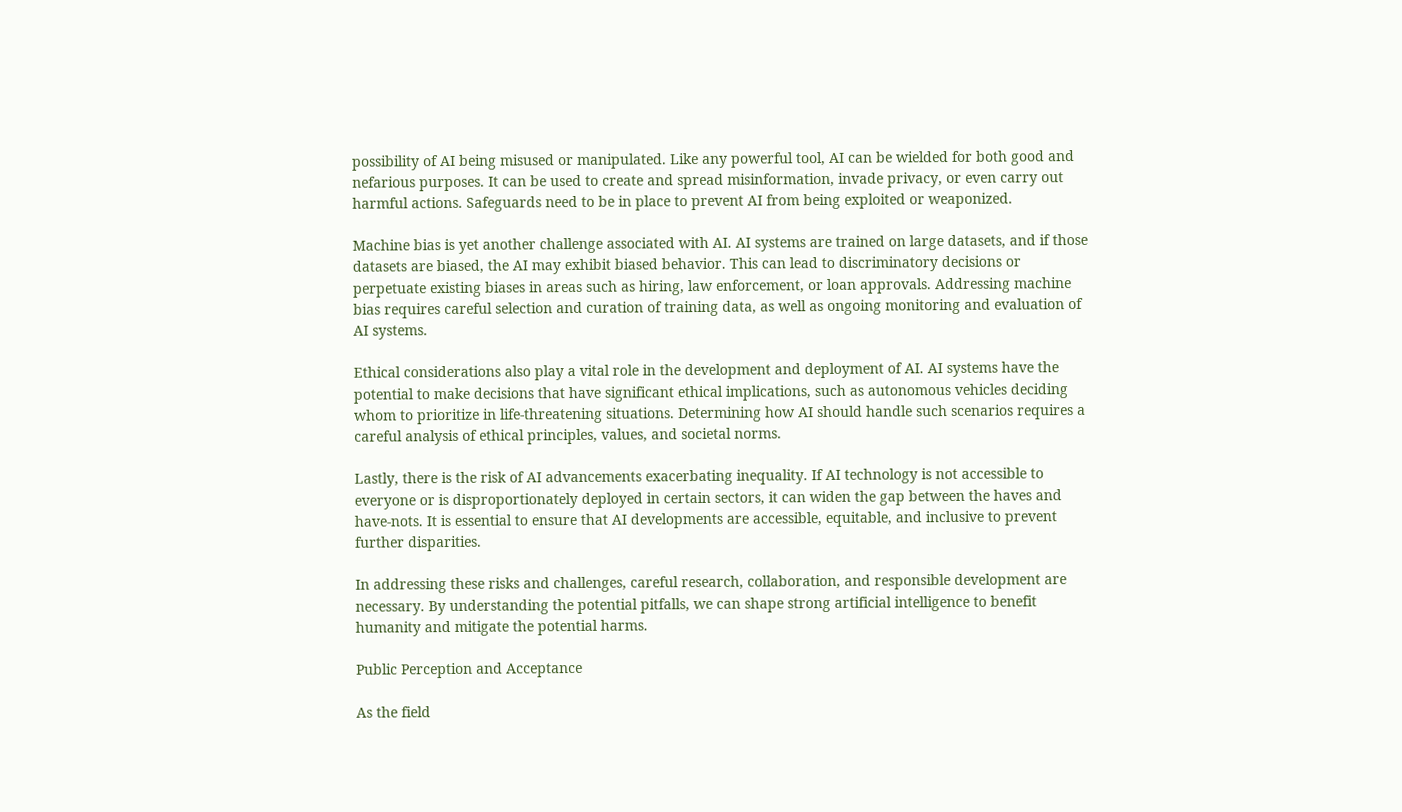possibility of AI being misused or manipulated. Like any powerful tool, AI can be wielded for both good and nefarious purposes. It can be used to create and spread misinformation, invade privacy, or even carry out harmful actions. Safeguards need to be in place to prevent AI from being exploited or weaponized.

Machine bias is yet another challenge associated with AI. AI systems are trained on large datasets, and if those datasets are biased, the AI may exhibit biased behavior. This can lead to discriminatory decisions or perpetuate existing biases in areas such as hiring, law enforcement, or loan approvals. Addressing machine bias requires careful selection and curation of training data, as well as ongoing monitoring and evaluation of AI systems.

Ethical considerations also play a vital role in the development and deployment of AI. AI systems have the potential to make decisions that have significant ethical implications, such as autonomous vehicles deciding whom to prioritize in life-threatening situations. Determining how AI should handle such scenarios requires a careful analysis of ethical principles, values, and societal norms.

Lastly, there is the risk of AI advancements exacerbating inequality. If AI technology is not accessible to everyone or is disproportionately deployed in certain sectors, it can widen the gap between the haves and have-nots. It is essential to ensure that AI developments are accessible, equitable, and inclusive to prevent further disparities.

In addressing these risks and challenges, careful research, collaboration, and responsible development are necessary. By understanding the potential pitfalls, we can shape strong artificial intelligence to benefit humanity and mitigate the potential harms.

Public Perception and Acceptance

As the field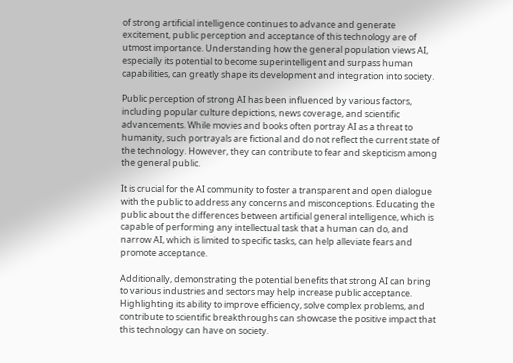of strong artificial intelligence continues to advance and generate excitement, public perception and acceptance of this technology are of utmost importance. Understanding how the general population views AI, especially its potential to become superintelligent and surpass human capabilities, can greatly shape its development and integration into society.

Public perception of strong AI has been influenced by various factors, including popular culture depictions, news coverage, and scientific advancements. While movies and books often portray AI as a threat to humanity, such portrayals are fictional and do not reflect the current state of the technology. However, they can contribute to fear and skepticism among the general public.

It is crucial for the AI community to foster a transparent and open dialogue with the public to address any concerns and misconceptions. Educating the public about the differences between artificial general intelligence, which is capable of performing any intellectual task that a human can do, and narrow AI, which is limited to specific tasks, can help alleviate fears and promote acceptance.

Additionally, demonstrating the potential benefits that strong AI can bring to various industries and sectors may help increase public acceptance. Highlighting its ability to improve efficiency, solve complex problems, and contribute to scientific breakthroughs can showcase the positive impact that this technology can have on society.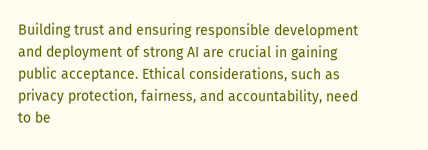Building trust and ensuring responsible development and deployment of strong AI are crucial in gaining public acceptance. Ethical considerations, such as privacy protection, fairness, and accountability, need to be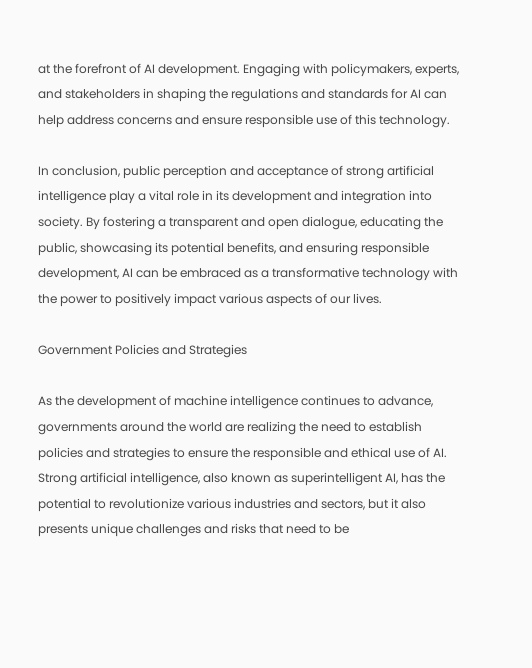at the forefront of AI development. Engaging with policymakers, experts, and stakeholders in shaping the regulations and standards for AI can help address concerns and ensure responsible use of this technology.

In conclusion, public perception and acceptance of strong artificial intelligence play a vital role in its development and integration into society. By fostering a transparent and open dialogue, educating the public, showcasing its potential benefits, and ensuring responsible development, AI can be embraced as a transformative technology with the power to positively impact various aspects of our lives.

Government Policies and Strategies

As the development of machine intelligence continues to advance, governments around the world are realizing the need to establish policies and strategies to ensure the responsible and ethical use of AI. Strong artificial intelligence, also known as superintelligent AI, has the potential to revolutionize various industries and sectors, but it also presents unique challenges and risks that need to be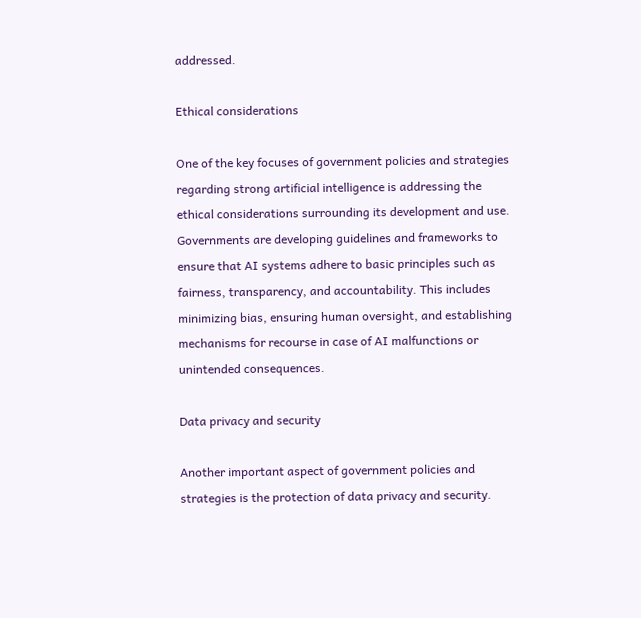addressed.

Ethical considerations

One of the key focuses of government policies and strategies regarding strong artificial intelligence is addressing the ethical considerations surrounding its development and use. Governments are developing guidelines and frameworks to ensure that AI systems adhere to basic principles such as fairness, transparency, and accountability. This includes minimizing bias, ensuring human oversight, and establishing mechanisms for recourse in case of AI malfunctions or unintended consequences.

Data privacy and security

Another important aspect of government policies and strategies is the protection of data privacy and security.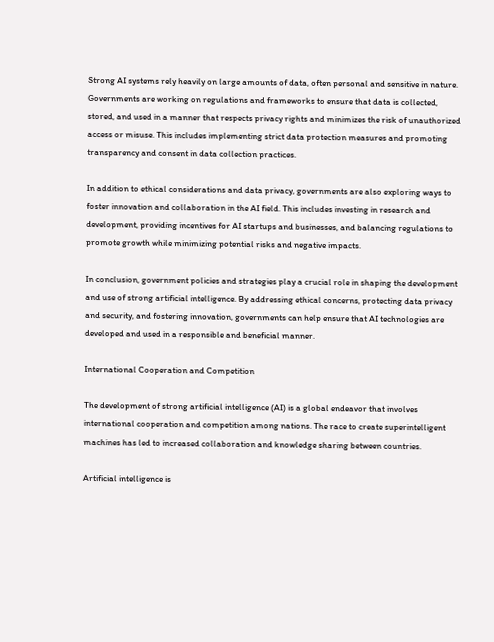Strong AI systems rely heavily on large amounts of data, often personal and sensitive in nature. Governments are working on regulations and frameworks to ensure that data is collected, stored, and used in a manner that respects privacy rights and minimizes the risk of unauthorized access or misuse. This includes implementing strict data protection measures and promoting transparency and consent in data collection practices.

In addition to ethical considerations and data privacy, governments are also exploring ways to foster innovation and collaboration in the AI field. This includes investing in research and development, providing incentives for AI startups and businesses, and balancing regulations to promote growth while minimizing potential risks and negative impacts.

In conclusion, government policies and strategies play a crucial role in shaping the development and use of strong artificial intelligence. By addressing ethical concerns, protecting data privacy and security, and fostering innovation, governments can help ensure that AI technologies are developed and used in a responsible and beneficial manner.

International Cooperation and Competition

The development of strong artificial intelligence (AI) is a global endeavor that involves international cooperation and competition among nations. The race to create superintelligent machines has led to increased collaboration and knowledge sharing between countries.

Artificial intelligence is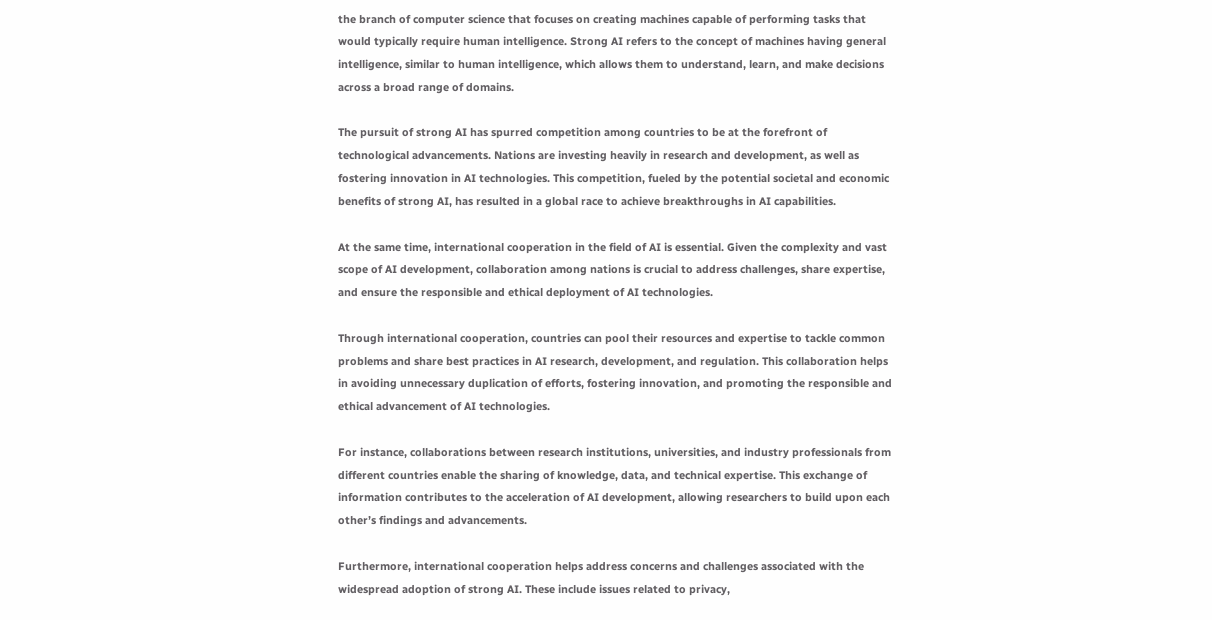the branch of computer science that focuses on creating machines capable of performing tasks that would typically require human intelligence. Strong AI refers to the concept of machines having general intelligence, similar to human intelligence, which allows them to understand, learn, and make decisions across a broad range of domains.

The pursuit of strong AI has spurred competition among countries to be at the forefront of technological advancements. Nations are investing heavily in research and development, as well as fostering innovation in AI technologies. This competition, fueled by the potential societal and economic benefits of strong AI, has resulted in a global race to achieve breakthroughs in AI capabilities.

At the same time, international cooperation in the field of AI is essential. Given the complexity and vast scope of AI development, collaboration among nations is crucial to address challenges, share expertise, and ensure the responsible and ethical deployment of AI technologies.

Through international cooperation, countries can pool their resources and expertise to tackle common problems and share best practices in AI research, development, and regulation. This collaboration helps in avoiding unnecessary duplication of efforts, fostering innovation, and promoting the responsible and ethical advancement of AI technologies.

For instance, collaborations between research institutions, universities, and industry professionals from different countries enable the sharing of knowledge, data, and technical expertise. This exchange of information contributes to the acceleration of AI development, allowing researchers to build upon each other’s findings and advancements.

Furthermore, international cooperation helps address concerns and challenges associated with the widespread adoption of strong AI. These include issues related to privacy,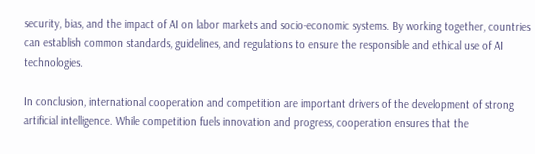security, bias, and the impact of AI on labor markets and socio-economic systems. By working together, countries can establish common standards, guidelines, and regulations to ensure the responsible and ethical use of AI technologies.

In conclusion, international cooperation and competition are important drivers of the development of strong artificial intelligence. While competition fuels innovation and progress, cooperation ensures that the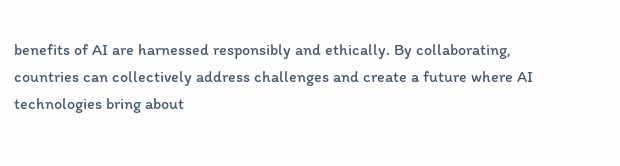benefits of AI are harnessed responsibly and ethically. By collaborating, countries can collectively address challenges and create a future where AI technologies bring about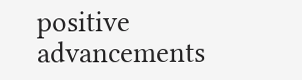positive advancements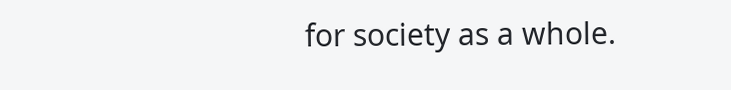for society as a whole.